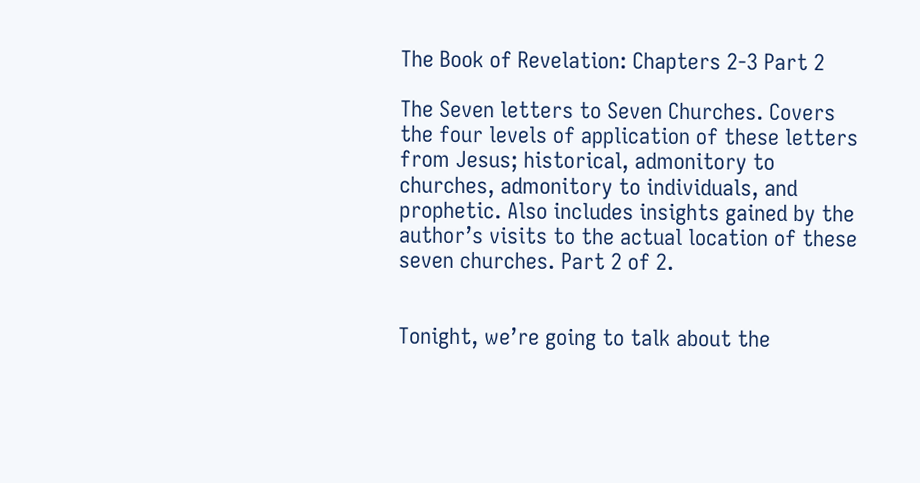The Book of Revelation: Chapters 2-3 Part 2

The Seven letters to Seven Churches. Covers the four levels of application of these letters from Jesus; historical, admonitory to churches, admonitory to individuals, and prophetic. Also includes insights gained by the author’s visits to the actual location of these seven churches. Part 2 of 2.


Tonight, we’re going to talk about the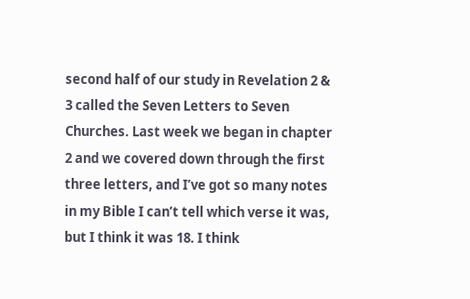second half of our study in Revelation 2 & 3 called the Seven Letters to Seven Churches. Last week we began in chapter 2 and we covered down through the first three letters, and I’ve got so many notes in my Bible I can’t tell which verse it was, but I think it was 18. I think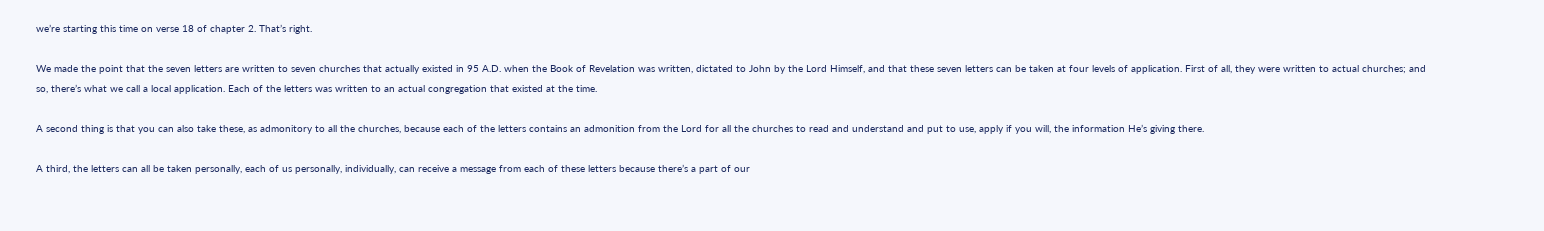we’re starting this time on verse 18 of chapter 2. That’s right.

We made the point that the seven letters are written to seven churches that actually existed in 95 A.D. when the Book of Revelation was written, dictated to John by the Lord Himself, and that these seven letters can be taken at four levels of application. First of all, they were written to actual churches; and so, there’s what we call a local application. Each of the letters was written to an actual congregation that existed at the time.

A second thing is that you can also take these, as admonitory to all the churches, because each of the letters contains an admonition from the Lord for all the churches to read and understand and put to use, apply if you will, the information He’s giving there.

A third, the letters can all be taken personally, each of us personally, individually, can receive a message from each of these letters because there’s a part of our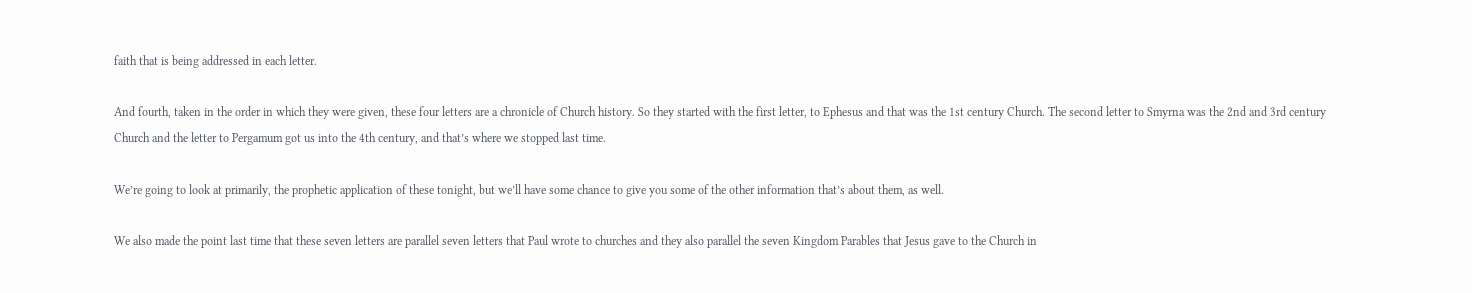faith that is being addressed in each letter.

And fourth, taken in the order in which they were given, these four letters are a chronicle of Church history. So they started with the first letter, to Ephesus and that was the 1st century Church. The second letter to Smyrna was the 2nd and 3rd century Church and the letter to Pergamum got us into the 4th century, and that’s where we stopped last time.

We’re going to look at primarily, the prophetic application of these tonight, but we’ll have some chance to give you some of the other information that’s about them, as well.

We also made the point last time that these seven letters are parallel seven letters that Paul wrote to churches and they also parallel the seven Kingdom Parables that Jesus gave to the Church in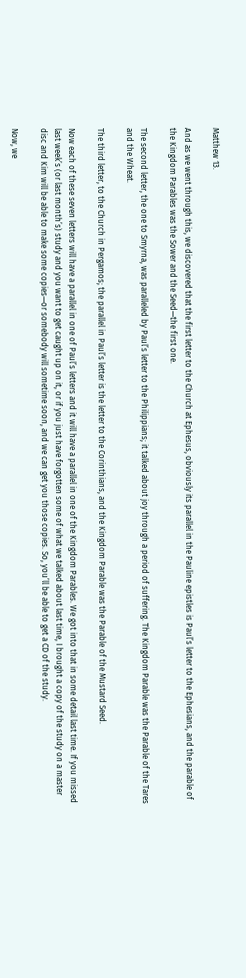Matthew 13.

And as we went through this, we discovered that the first letter to the Church at Ephesus, obviously its parallel in the Pauline epistles is Paul’s letter to the Ephesians, and the parable of the Kingdom Parables was the Sower and the Seed—the first one.

The second letter, the one to Smyrna, was paralleled by Paul’s letter to the Philippians; it talked about joy through a period of suffering. The Kingdom Parable was the Parable of the Tares and the Wheat.

The third letter, to the Church in Pergamos; the parallel in Paul’s letter is the letter to the Corinthians, and the Kingdom Parable was the Parable of the Mustard Seed.

Now each of these seven letters will have a parallel in one of Paul’s letters and it will have a parallel in one of the Kingdom Parables. We got into that in some detail last time. If you missed last week’s (or last month’s) study and you want to get caught up on it, or if you just have forgotten some of what we talked about last time, I brought a copy of the study on a master disc and Kim will be able to make some copies—or somebody will sometime soon, and we can get you those copies. So, you’ll be able to get a CD of the study.

Now, we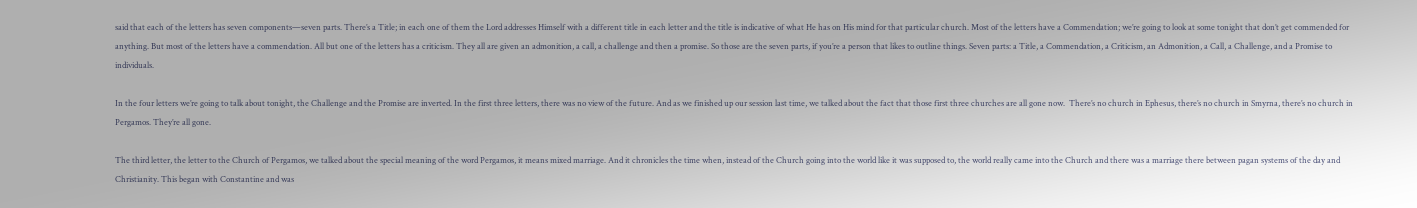said that each of the letters has seven components—seven parts. There’s a Title; in each one of them the Lord addresses Himself with a different title in each letter and the title is indicative of what He has on His mind for that particular church. Most of the letters have a Commendation; we’re going to look at some tonight that don’t get commended for anything. But most of the letters have a commendation. All but one of the letters has a criticism. They all are given an admonition, a call, a challenge and then a promise. So those are the seven parts, if you’re a person that likes to outline things. Seven parts: a Title, a Commendation, a Criticism, an Admonition, a Call, a Challenge, and a Promise to individuals.

In the four letters we’re going to talk about tonight, the Challenge and the Promise are inverted. In the first three letters, there was no view of the future. And as we finished up our session last time, we talked about the fact that those first three churches are all gone now.  There’s no church in Ephesus, there’s no church in Smyrna, there’s no church in Pergamos. They’re all gone.

The third letter, the letter to the Church of Pergamos, we talked about the special meaning of the word Pergamos, it means mixed marriage. And it chronicles the time when, instead of the Church going into the world like it was supposed to, the world really came into the Church and there was a marriage there between pagan systems of the day and Christianity. This began with Constantine and was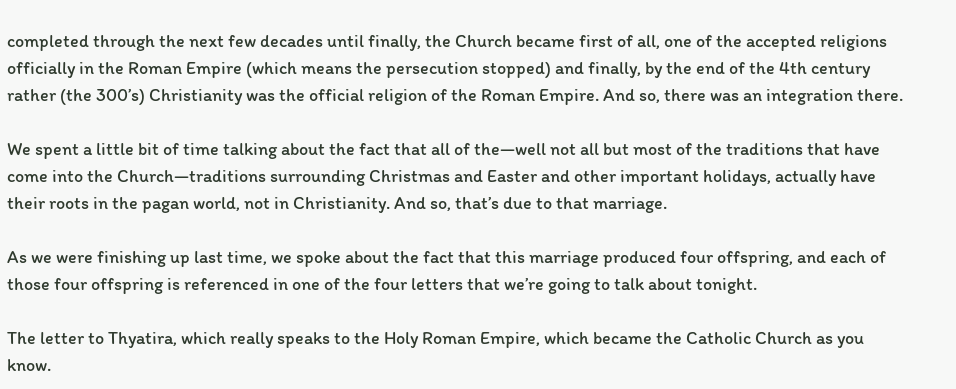completed through the next few decades until finally, the Church became first of all, one of the accepted religions officially in the Roman Empire (which means the persecution stopped) and finally, by the end of the 4th century rather (the 300’s) Christianity was the official religion of the Roman Empire. And so, there was an integration there.

We spent a little bit of time talking about the fact that all of the—well not all but most of the traditions that have come into the Church—traditions surrounding Christmas and Easter and other important holidays, actually have their roots in the pagan world, not in Christianity. And so, that’s due to that marriage.

As we were finishing up last time, we spoke about the fact that this marriage produced four offspring, and each of those four offspring is referenced in one of the four letters that we’re going to talk about tonight.

The letter to Thyatira, which really speaks to the Holy Roman Empire, which became the Catholic Church as you know.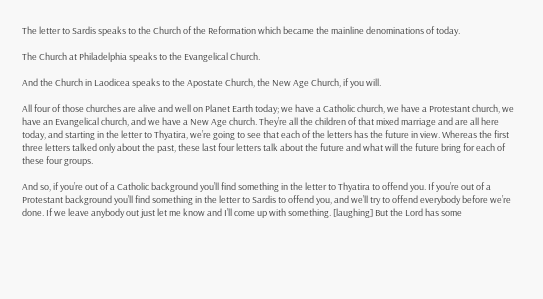The letter to Sardis speaks to the Church of the Reformation which became the mainline denominations of today.

The Church at Philadelphia speaks to the Evangelical Church.

And the Church in Laodicea speaks to the Apostate Church, the New Age Church, if you will.

All four of those churches are alive and well on Planet Earth today; we have a Catholic church, we have a Protestant church, we have an Evangelical church, and we have a New Age church. They’re all the children of that mixed marriage and are all here today, and starting in the letter to Thyatira, we’re going to see that each of the letters has the future in view. Whereas the first three letters talked only about the past, these last four letters talk about the future and what will the future bring for each of these four groups.

And so, if you’re out of a Catholic background you’ll find something in the letter to Thyatira to offend you. If you’re out of a Protestant background you’ll find something in the letter to Sardis to offend you, and we’ll try to offend everybody before we’re done. If we leave anybody out just let me know and I’ll come up with something. [laughing] But the Lord has some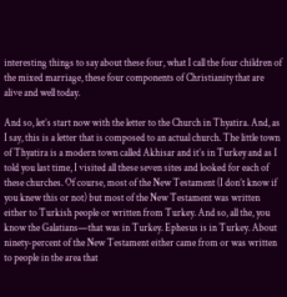interesting things to say about these four, what I call the four children of the mixed marriage, these four components of Christianity that are alive and well today.

And so, let’s start now with the letter to the Church in Thyatira. And, as I say, this is a letter that is composed to an actual church. The little town of Thyatira is a modern town called Akhisar and it’s in Turkey and as I told you last time, I visited all these seven sites and looked for each of these churches. Of course, most of the New Testament (I don’t know if you knew this or not) but most of the New Testament was written either to Turkish people or written from Turkey. And so, all the, you know the Galatians—that was in Turkey. Ephesus is in Turkey. About ninety-percent of the New Testament either came from or was written to people in the area that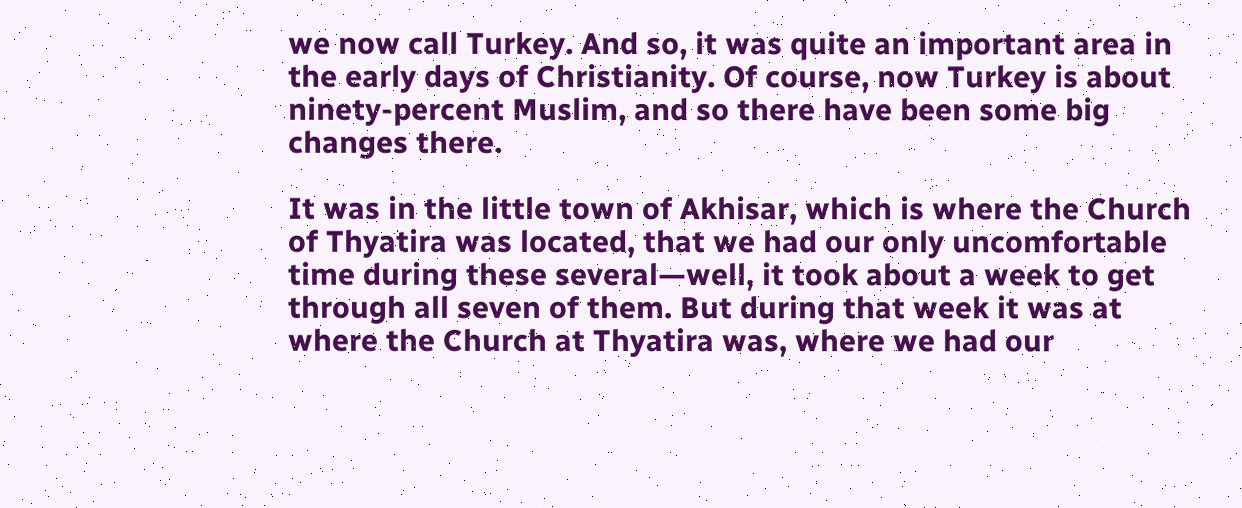we now call Turkey. And so, it was quite an important area in the early days of Christianity. Of course, now Turkey is about ninety-percent Muslim, and so there have been some big changes there.

It was in the little town of Akhisar, which is where the Church of Thyatira was located, that we had our only uncomfortable time during these several—well, it took about a week to get through all seven of them. But during that week it was at where the Church at Thyatira was, where we had our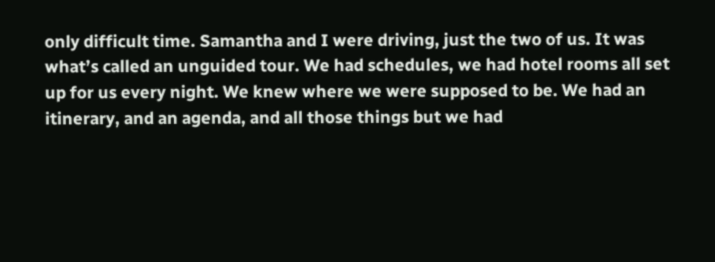only difficult time. Samantha and I were driving, just the two of us. It was what’s called an unguided tour. We had schedules, we had hotel rooms all set up for us every night. We knew where we were supposed to be. We had an itinerary, and an agenda, and all those things but we had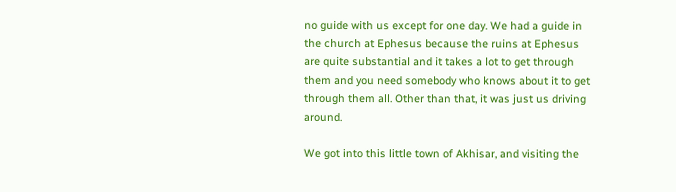no guide with us except for one day. We had a guide in the church at Ephesus because the ruins at Ephesus are quite substantial and it takes a lot to get through them and you need somebody who knows about it to get through them all. Other than that, it was just us driving around.

We got into this little town of Akhisar, and visiting the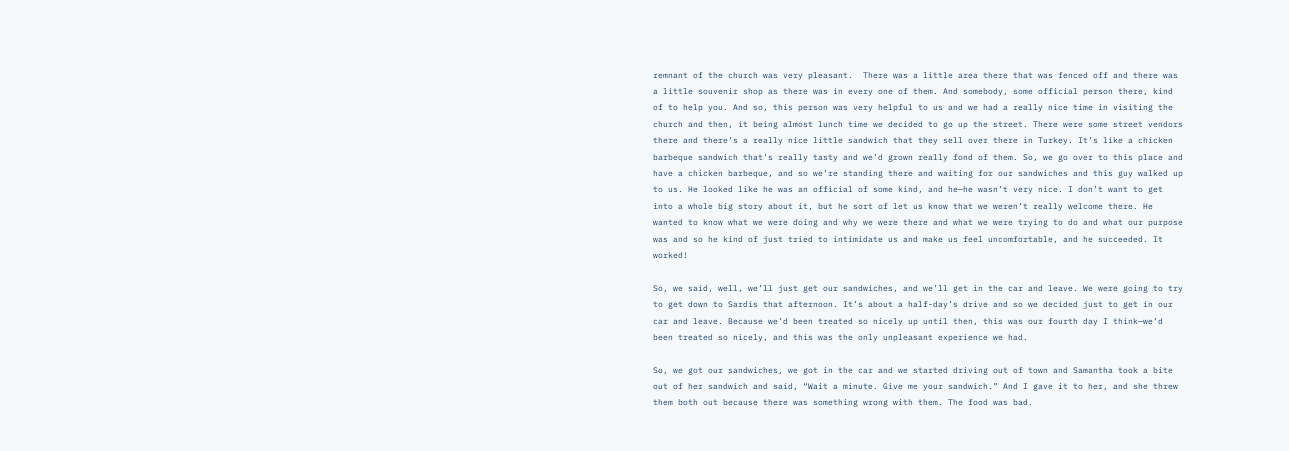remnant of the church was very pleasant.  There was a little area there that was fenced off and there was a little souvenir shop as there was in every one of them. And somebody, some official person there, kind of to help you. And so, this person was very helpful to us and we had a really nice time in visiting the church and then, it being almost lunch time we decided to go up the street. There were some street vendors there and there’s a really nice little sandwich that they sell over there in Turkey. It’s like a chicken barbeque sandwich that’s really tasty and we’d grown really fond of them. So, we go over to this place and have a chicken barbeque, and so we’re standing there and waiting for our sandwiches and this guy walked up to us. He looked like he was an official of some kind, and he—he wasn’t very nice. I don’t want to get into a whole big story about it, but he sort of let us know that we weren’t really welcome there. He wanted to know what we were doing and why we were there and what we were trying to do and what our purpose was and so he kind of just tried to intimidate us and make us feel uncomfortable, and he succeeded. It worked!

So, we said, well, we’ll just get our sandwiches, and we’ll get in the car and leave. We were going to try to get down to Sardis that afternoon. It’s about a half-day’s drive and so we decided just to get in our car and leave. Because we’d been treated so nicely up until then, this was our fourth day I think—we’d been treated so nicely, and this was the only unpleasant experience we had.

So, we got our sandwiches, we got in the car and we started driving out of town and Samantha took a bite out of her sandwich and said, “Wait a minute. Give me your sandwich.” And I gave it to her, and she threw them both out because there was something wrong with them. The food was bad.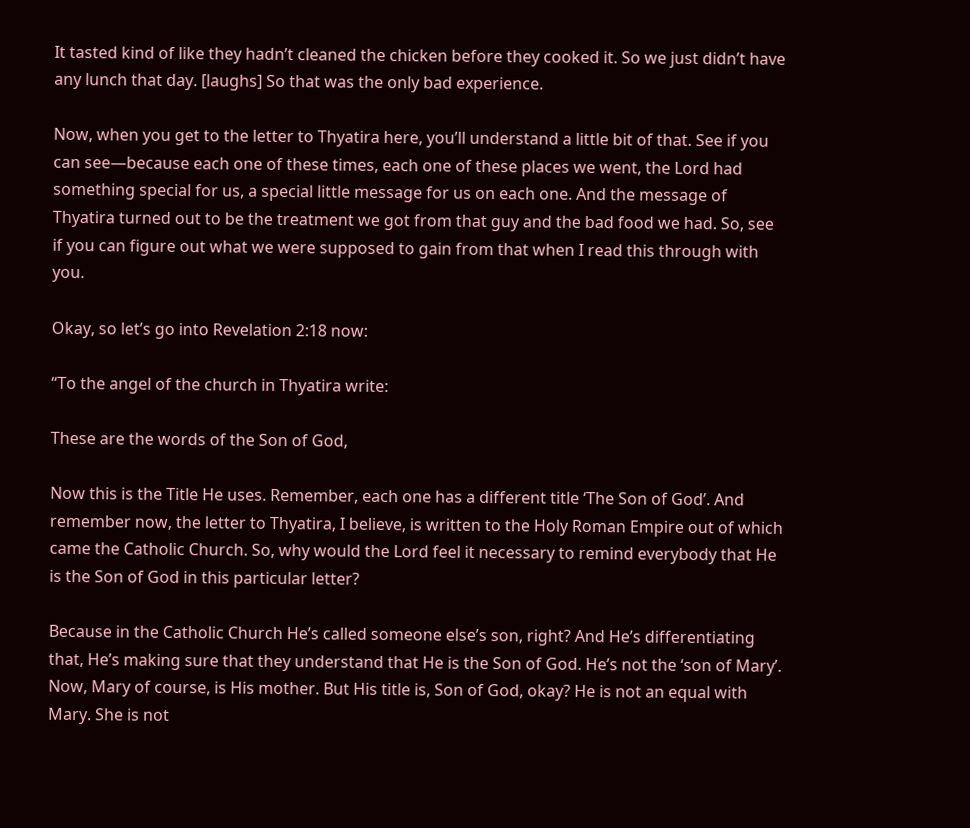It tasted kind of like they hadn’t cleaned the chicken before they cooked it. So we just didn’t have any lunch that day. [laughs] So that was the only bad experience.

Now, when you get to the letter to Thyatira here, you’ll understand a little bit of that. See if you can see—because each one of these times, each one of these places we went, the Lord had something special for us, a special little message for us on each one. And the message of Thyatira turned out to be the treatment we got from that guy and the bad food we had. So, see if you can figure out what we were supposed to gain from that when I read this through with you.

Okay, so let’s go into Revelation 2:18 now:

“To the angel of the church in Thyatira write:

These are the words of the Son of God,

Now this is the Title He uses. Remember, each one has a different title ‘The Son of God’. And remember now, the letter to Thyatira, I believe, is written to the Holy Roman Empire out of which came the Catholic Church. So, why would the Lord feel it necessary to remind everybody that He is the Son of God in this particular letter?

Because in the Catholic Church He’s called someone else’s son, right? And He’s differentiating that, He’s making sure that they understand that He is the Son of God. He’s not the ‘son of Mary’. Now, Mary of course, is His mother. But His title is, Son of God, okay? He is not an equal with Mary. She is not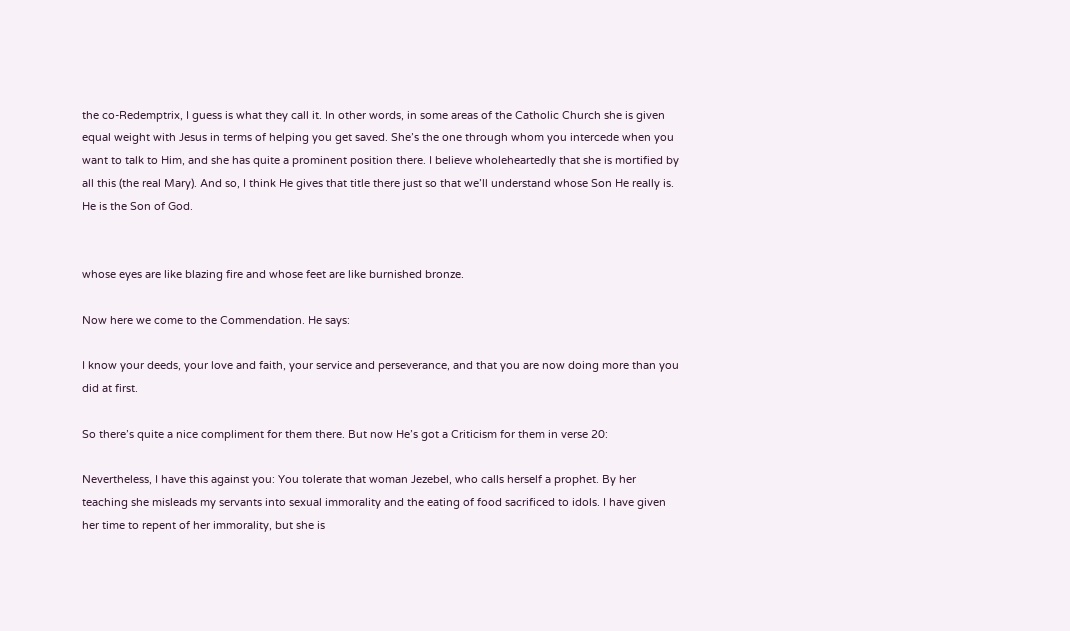the co-Redemptrix, I guess is what they call it. In other words, in some areas of the Catholic Church she is given equal weight with Jesus in terms of helping you get saved. She’s the one through whom you intercede when you want to talk to Him, and she has quite a prominent position there. I believe wholeheartedly that she is mortified by all this (the real Mary). And so, I think He gives that title there just so that we’ll understand whose Son He really is. He is the Son of God.


whose eyes are like blazing fire and whose feet are like burnished bronze.

Now here we come to the Commendation. He says:

I know your deeds, your love and faith, your service and perseverance, and that you are now doing more than you did at first.

So there’s quite a nice compliment for them there. But now He’s got a Criticism for them in verse 20:

Nevertheless, I have this against you: You tolerate that woman Jezebel, who calls herself a prophet. By her teaching she misleads my servants into sexual immorality and the eating of food sacrificed to idols. I have given her time to repent of her immorality, but she is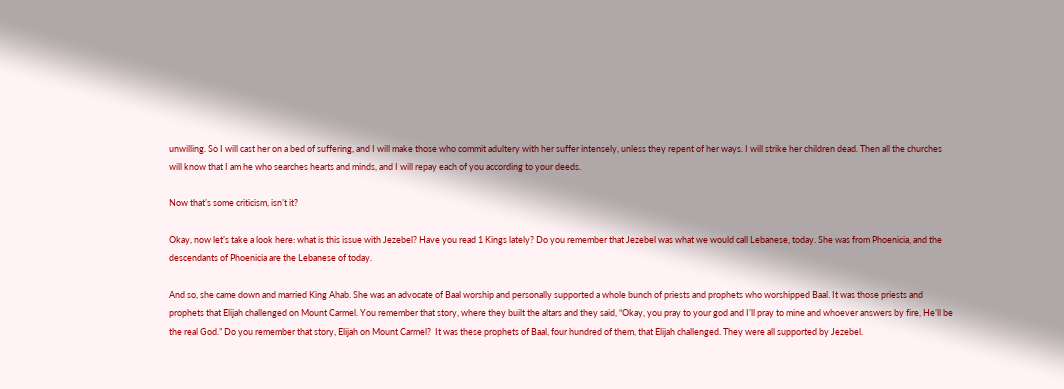unwilling. So I will cast her on a bed of suffering, and I will make those who commit adultery with her suffer intensely, unless they repent of her ways. I will strike her children dead. Then all the churches will know that I am he who searches hearts and minds, and I will repay each of you according to your deeds.

Now that’s some criticism, isn’t it?

Okay, now let’s take a look here: what is this issue with Jezebel? Have you read 1 Kings lately? Do you remember that Jezebel was what we would call Lebanese, today. She was from Phoenicia, and the descendants of Phoenicia are the Lebanese of today.

And so, she came down and married King Ahab. She was an advocate of Baal worship and personally supported a whole bunch of priests and prophets who worshipped Baal. It was those priests and prophets that Elijah challenged on Mount Carmel. You remember that story, where they built the altars and they said, “Okay, you pray to your god and I’ll pray to mine and whoever answers by fire, He’ll be the real God.” Do you remember that story, Elijah on Mount Carmel?  It was these prophets of Baal, four hundred of them, that Elijah challenged. They were all supported by Jezebel.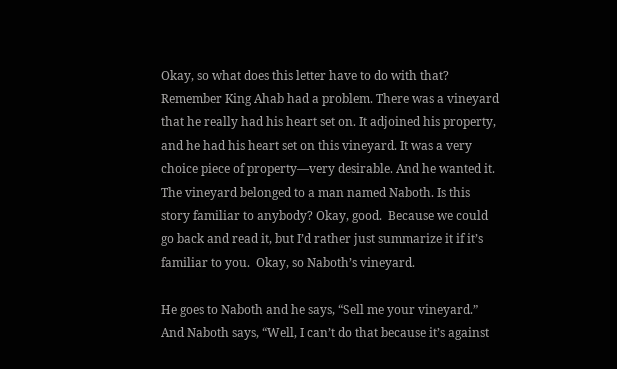Okay, so what does this letter have to do with that? Remember King Ahab had a problem. There was a vineyard that he really had his heart set on. It adjoined his property, and he had his heart set on this vineyard. It was a very choice piece of property—very desirable. And he wanted it.  The vineyard belonged to a man named Naboth. Is this story familiar to anybody? Okay, good.  Because we could go back and read it, but I’d rather just summarize it if it’s familiar to you.  Okay, so Naboth’s vineyard.

He goes to Naboth and he says, “Sell me your vineyard.” And Naboth says, “Well, I can’t do that because it’s against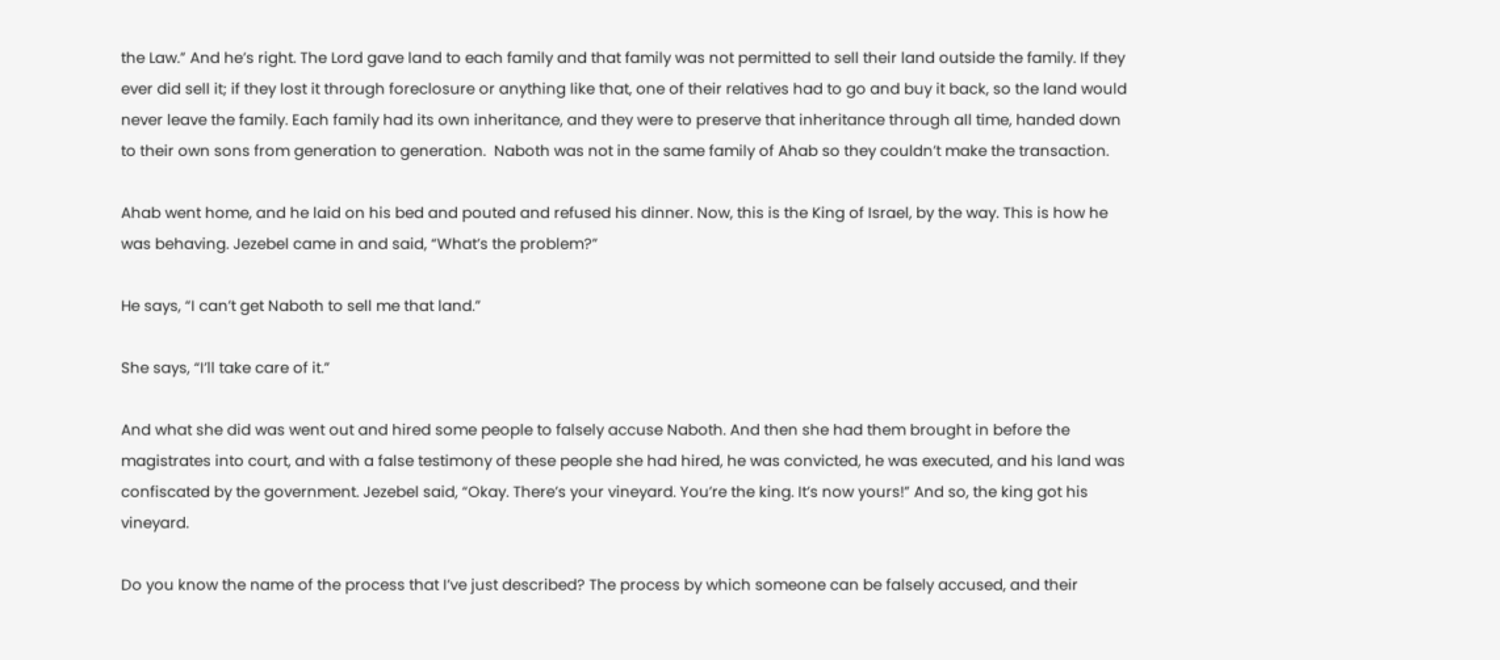the Law.” And he’s right. The Lord gave land to each family and that family was not permitted to sell their land outside the family. If they ever did sell it; if they lost it through foreclosure or anything like that, one of their relatives had to go and buy it back, so the land would never leave the family. Each family had its own inheritance, and they were to preserve that inheritance through all time, handed down to their own sons from generation to generation.  Naboth was not in the same family of Ahab so they couldn’t make the transaction.

Ahab went home, and he laid on his bed and pouted and refused his dinner. Now, this is the King of Israel, by the way. This is how he was behaving. Jezebel came in and said, “What’s the problem?”

He says, “I can’t get Naboth to sell me that land.”

She says, “I’ll take care of it.”

And what she did was went out and hired some people to falsely accuse Naboth. And then she had them brought in before the magistrates into court, and with a false testimony of these people she had hired, he was convicted, he was executed, and his land was confiscated by the government. Jezebel said, “Okay. There’s your vineyard. You’re the king. It’s now yours!” And so, the king got his vineyard.

Do you know the name of the process that I’ve just described? The process by which someone can be falsely accused, and their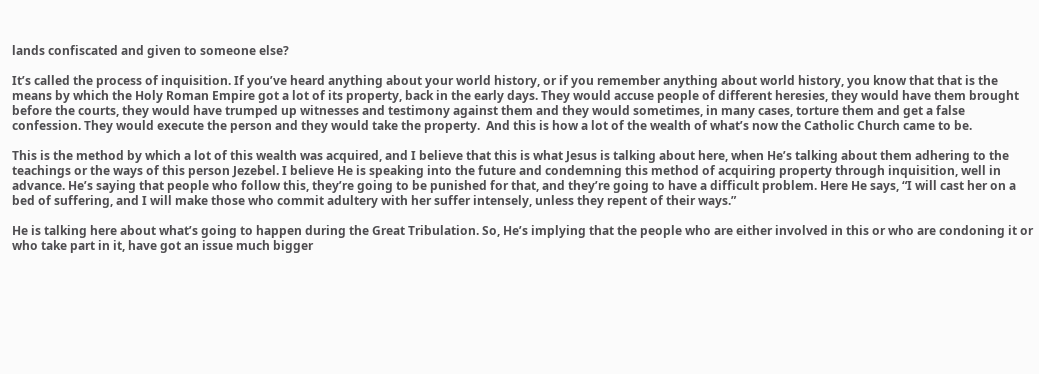lands confiscated and given to someone else?

It’s called the process of inquisition. If you’ve heard anything about your world history, or if you remember anything about world history, you know that that is the means by which the Holy Roman Empire got a lot of its property, back in the early days. They would accuse people of different heresies, they would have them brought before the courts, they would have trumped up witnesses and testimony against them and they would sometimes, in many cases, torture them and get a false confession. They would execute the person and they would take the property.  And this is how a lot of the wealth of what’s now the Catholic Church came to be.

This is the method by which a lot of this wealth was acquired, and I believe that this is what Jesus is talking about here, when He’s talking about them adhering to the teachings or the ways of this person Jezebel. I believe He is speaking into the future and condemning this method of acquiring property through inquisition, well in advance. He’s saying that people who follow this, they’re going to be punished for that, and they’re going to have a difficult problem. Here He says, “I will cast her on a bed of suffering, and I will make those who commit adultery with her suffer intensely, unless they repent of their ways.”

He is talking here about what’s going to happen during the Great Tribulation. So, He’s implying that the people who are either involved in this or who are condoning it or who take part in it, have got an issue much bigger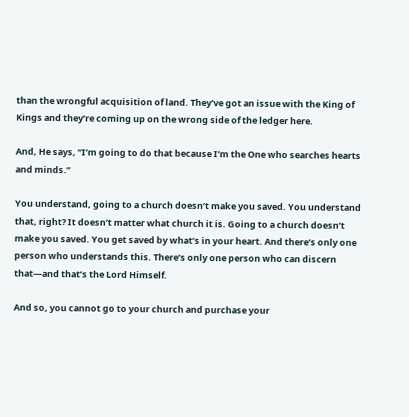than the wrongful acquisition of land. They’ve got an issue with the King of Kings and they’re coming up on the wrong side of the ledger here.

And, He says, “I’m going to do that because I’m the One who searches hearts and minds.”

You understand, going to a church doesn’t make you saved. You understand that, right? It doesn’t matter what church it is. Going to a church doesn’t make you saved. You get saved by what’s in your heart. And there’s only one person who understands this. There’s only one person who can discern that—and that’s the Lord Himself.

And so, you cannot go to your church and purchase your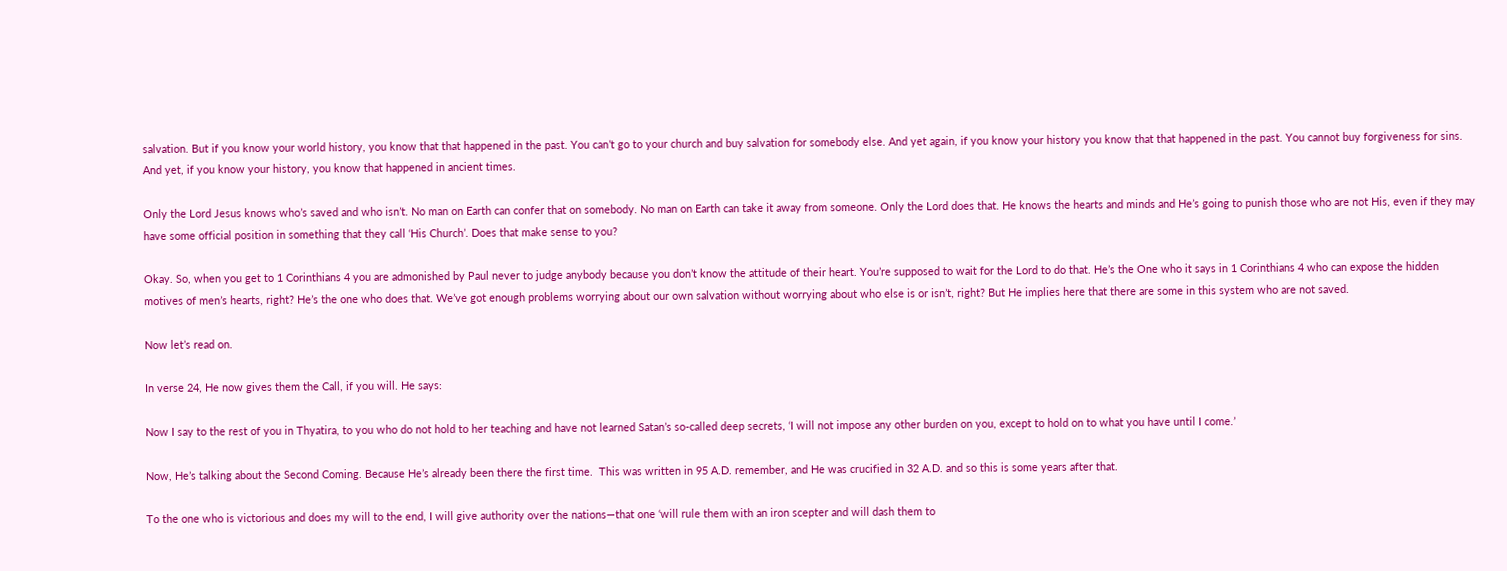salvation. But if you know your world history, you know that that happened in the past. You can’t go to your church and buy salvation for somebody else. And yet again, if you know your history you know that that happened in the past. You cannot buy forgiveness for sins. And yet, if you know your history, you know that happened in ancient times.

Only the Lord Jesus knows who’s saved and who isn’t. No man on Earth can confer that on somebody. No man on Earth can take it away from someone. Only the Lord does that. He knows the hearts and minds and He’s going to punish those who are not His, even if they may have some official position in something that they call ‘His Church’. Does that make sense to you?

Okay. So, when you get to 1 Corinthians 4 you are admonished by Paul never to judge anybody because you don’t know the attitude of their heart. You’re supposed to wait for the Lord to do that. He’s the One who it says in 1 Corinthians 4 who can expose the hidden motives of men’s hearts, right? He’s the one who does that. We’ve got enough problems worrying about our own salvation without worrying about who else is or isn’t, right? But He implies here that there are some in this system who are not saved.

Now let’s read on.

In verse 24, He now gives them the Call, if you will. He says:

Now I say to the rest of you in Thyatira, to you who do not hold to her teaching and have not learned Satan’s so-called deep secrets, ‘I will not impose any other burden on you, except to hold on to what you have until I come.’

Now, He’s talking about the Second Coming. Because He’s already been there the first time.  This was written in 95 A.D. remember, and He was crucified in 32 A.D. and so this is some years after that.

To the one who is victorious and does my will to the end, I will give authority over the nations—that one ‘will rule them with an iron scepter and will dash them to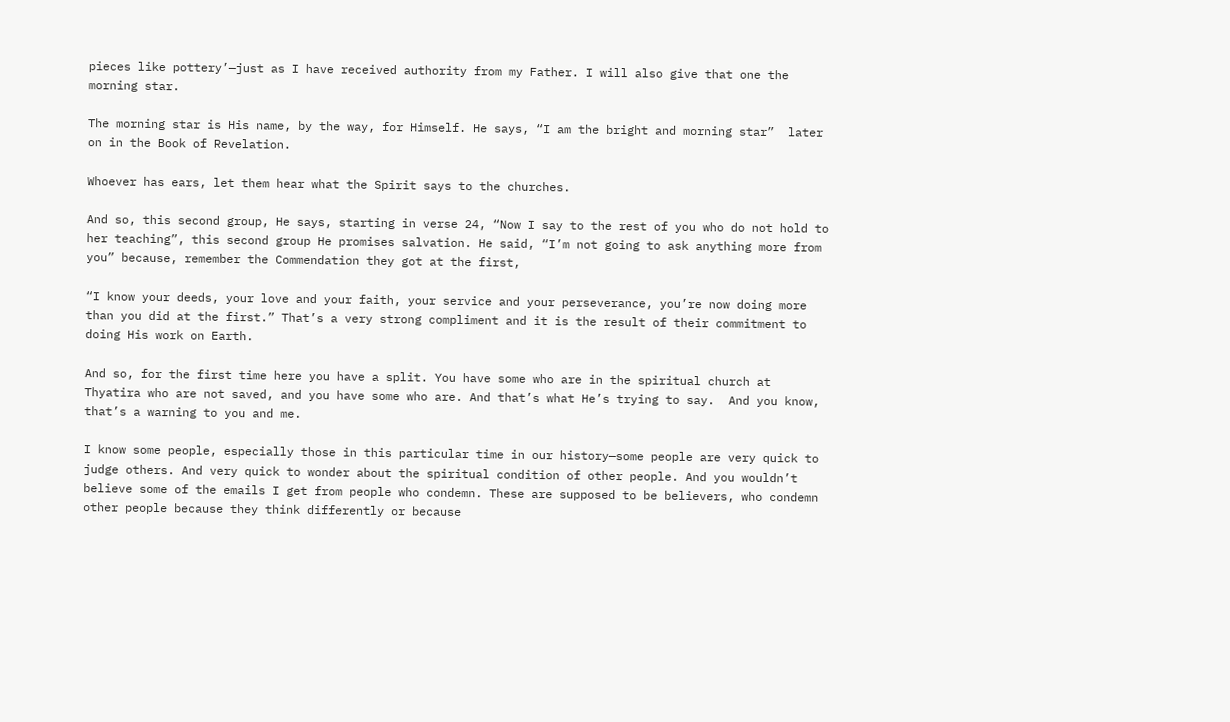pieces like pottery’—just as I have received authority from my Father. I will also give that one the morning star.

The morning star is His name, by the way, for Himself. He says, “I am the bright and morning star”  later on in the Book of Revelation.

Whoever has ears, let them hear what the Spirit says to the churches.

And so, this second group, He says, starting in verse 24, “Now I say to the rest of you who do not hold to her teaching”, this second group He promises salvation. He said, “I’m not going to ask anything more from you” because, remember the Commendation they got at the first,

“I know your deeds, your love and your faith, your service and your perseverance, you’re now doing more than you did at the first.” That’s a very strong compliment and it is the result of their commitment to doing His work on Earth.

And so, for the first time here you have a split. You have some who are in the spiritual church at Thyatira who are not saved, and you have some who are. And that’s what He’s trying to say.  And you know, that’s a warning to you and me.

I know some people, especially those in this particular time in our history—some people are very quick to judge others. And very quick to wonder about the spiritual condition of other people. And you wouldn’t believe some of the emails I get from people who condemn. These are supposed to be believers, who condemn other people because they think differently or because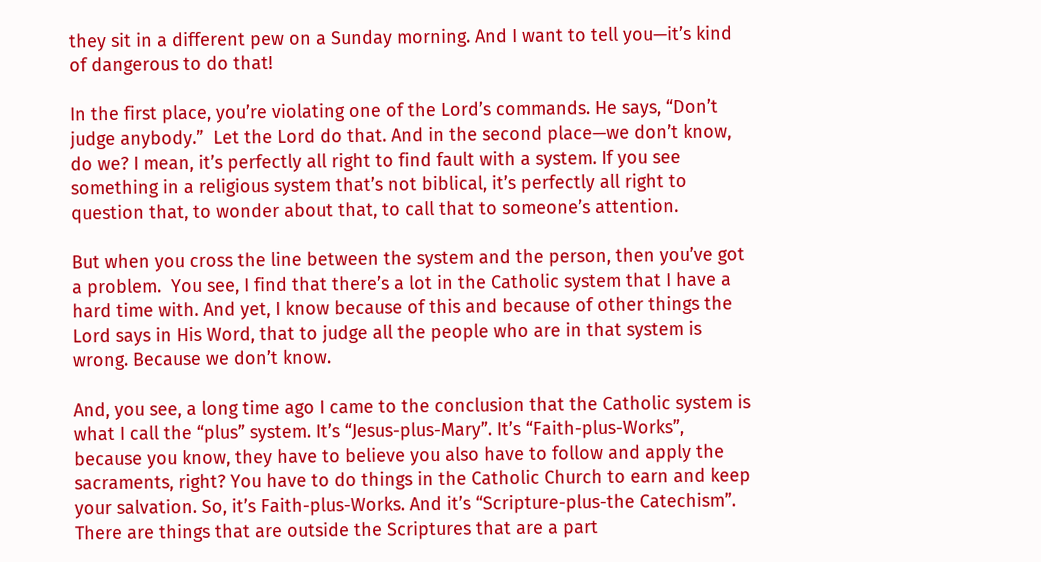they sit in a different pew on a Sunday morning. And I want to tell you—it’s kind of dangerous to do that!

In the first place, you’re violating one of the Lord’s commands. He says, “Don’t judge anybody.”  Let the Lord do that. And in the second place—we don’t know, do we? I mean, it’s perfectly all right to find fault with a system. If you see something in a religious system that’s not biblical, it’s perfectly all right to question that, to wonder about that, to call that to someone’s attention.

But when you cross the line between the system and the person, then you’ve got a problem.  You see, I find that there’s a lot in the Catholic system that I have a hard time with. And yet, I know because of this and because of other things the Lord says in His Word, that to judge all the people who are in that system is wrong. Because we don’t know.

And, you see, a long time ago I came to the conclusion that the Catholic system is what I call the “plus” system. It’s “Jesus-plus-Mary”. It’s “Faith-plus-Works”, because you know, they have to believe you also have to follow and apply the sacraments, right? You have to do things in the Catholic Church to earn and keep your salvation. So, it’s Faith-plus-Works. And it’s “Scripture-plus-the Catechism”.  There are things that are outside the Scriptures that are a part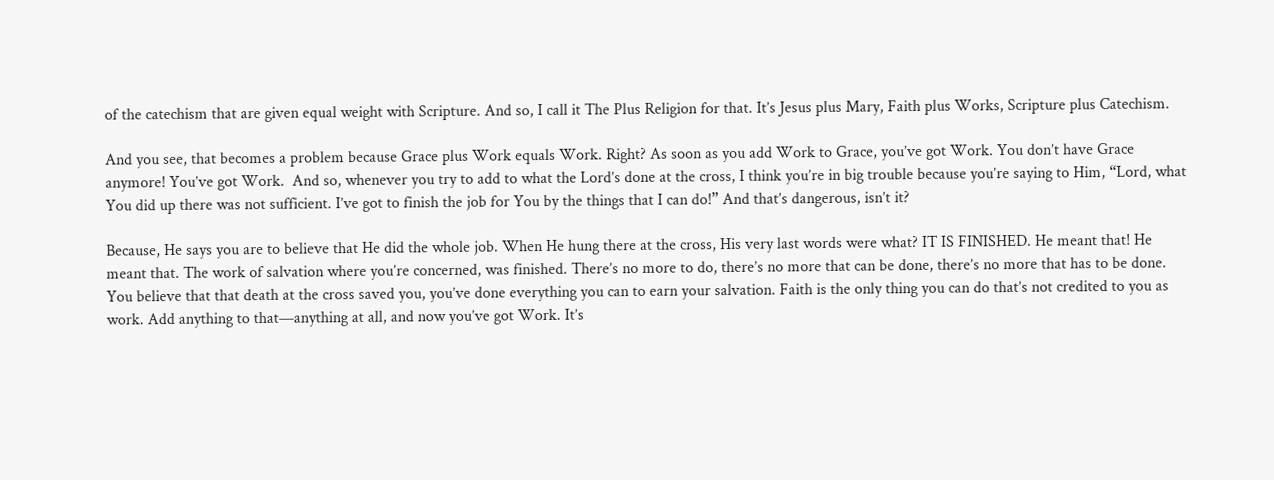of the catechism that are given equal weight with Scripture. And so, I call it The Plus Religion for that. It’s Jesus plus Mary, Faith plus Works, Scripture plus Catechism.

And you see, that becomes a problem because Grace plus Work equals Work. Right? As soon as you add Work to Grace, you’ve got Work. You don’t have Grace anymore! You’ve got Work.  And so, whenever you try to add to what the Lord’s done at the cross, I think you’re in big trouble because you’re saying to Him, “Lord, what You did up there was not sufficient. I’ve got to finish the job for You by the things that I can do!” And that’s dangerous, isn’t it?

Because, He says you are to believe that He did the whole job. When He hung there at the cross, His very last words were what? IT IS FINISHED. He meant that! He meant that. The work of salvation where you’re concerned, was finished. There’s no more to do, there’s no more that can be done, there’s no more that has to be done. You believe that that death at the cross saved you, you’ve done everything you can to earn your salvation. Faith is the only thing you can do that’s not credited to you as work. Add anything to that—anything at all, and now you’ve got Work. It’s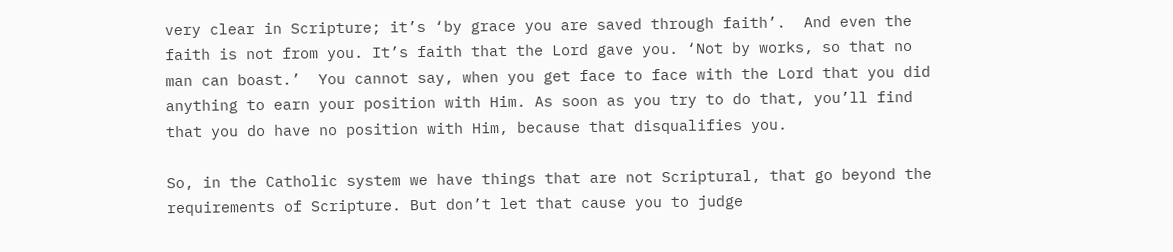very clear in Scripture; it’s ‘by grace you are saved through faith’.  And even the faith is not from you. It’s faith that the Lord gave you. ‘Not by works, so that no man can boast.’  You cannot say, when you get face to face with the Lord that you did anything to earn your position with Him. As soon as you try to do that, you’ll find that you do have no position with Him, because that disqualifies you.

So, in the Catholic system we have things that are not Scriptural, that go beyond the requirements of Scripture. But don’t let that cause you to judge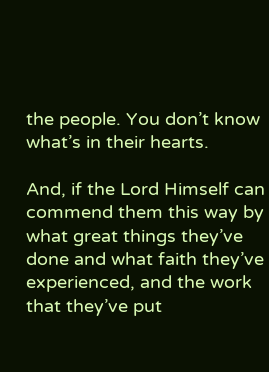the people. You don’t know what’s in their hearts.

And, if the Lord Himself can commend them this way by what great things they’ve done and what faith they’ve experienced, and the work that they’ve put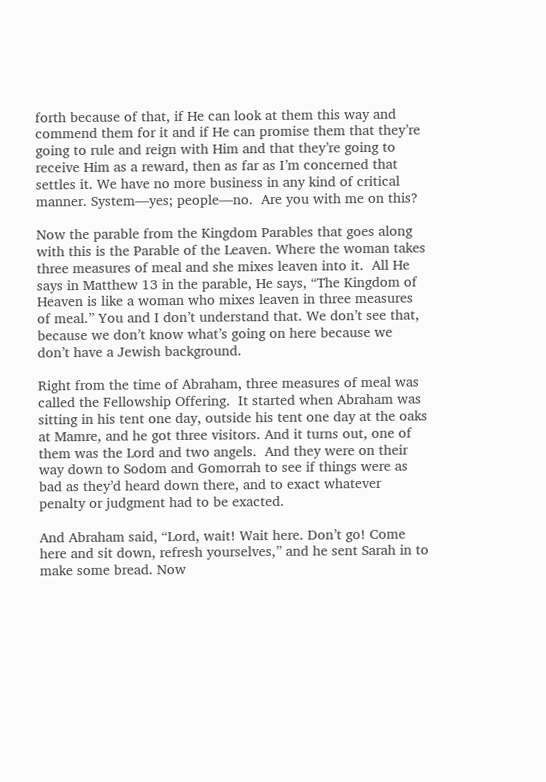forth because of that, if He can look at them this way and commend them for it and if He can promise them that they’re going to rule and reign with Him and that they’re going to receive Him as a reward, then as far as I’m concerned that settles it. We have no more business in any kind of critical manner. System—yes; people—no.  Are you with me on this?

Now the parable from the Kingdom Parables that goes along with this is the Parable of the Leaven. Where the woman takes three measures of meal and she mixes leaven into it.  All He says in Matthew 13 in the parable, He says, “The Kingdom of Heaven is like a woman who mixes leaven in three measures of meal.” You and I don’t understand that. We don’t see that, because we don’t know what’s going on here because we don’t have a Jewish background.

Right from the time of Abraham, three measures of meal was called the Fellowship Offering.  It started when Abraham was sitting in his tent one day, outside his tent one day at the oaks at Mamre, and he got three visitors. And it turns out, one of them was the Lord and two angels.  And they were on their way down to Sodom and Gomorrah to see if things were as bad as they’d heard down there, and to exact whatever penalty or judgment had to be exacted.

And Abraham said, “Lord, wait! Wait here. Don’t go! Come here and sit down, refresh yourselves,” and he sent Sarah in to make some bread. Now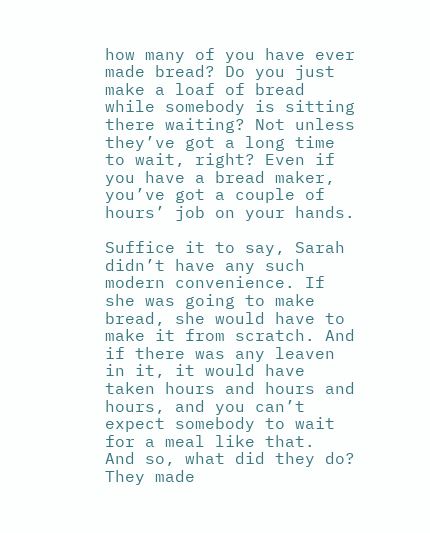how many of you have ever made bread? Do you just make a loaf of bread while somebody is sitting there waiting? Not unless they’ve got a long time to wait, right? Even if you have a bread maker, you’ve got a couple of hours’ job on your hands.

Suffice it to say, Sarah didn’t have any such modern convenience. If she was going to make bread, she would have to make it from scratch. And if there was any leaven in it, it would have taken hours and hours and hours, and you can’t expect somebody to wait for a meal like that.  And so, what did they do? They made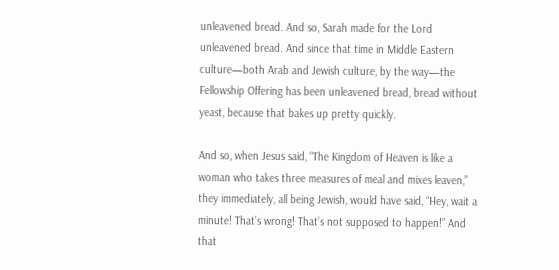unleavened bread. And so, Sarah made for the Lord unleavened bread. And since that time in Middle Eastern culture—both Arab and Jewish culture, by the way—the Fellowship Offering has been unleavened bread, bread without yeast, because that bakes up pretty quickly.

And so, when Jesus said, “The Kingdom of Heaven is like a woman who takes three measures of meal and mixes leaven,” they immediately, all being Jewish, would have said, “Hey, wait a minute! That’s wrong! That’s not supposed to happen!” And that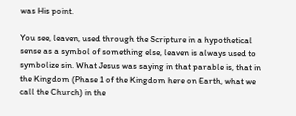was His point.

You see, leaven, used through the Scripture in a hypothetical sense as a symbol of something else, leaven is always used to symbolize sin. What Jesus was saying in that parable is, that in the Kingdom (Phase 1 of the Kingdom here on Earth, what we call the Church) in the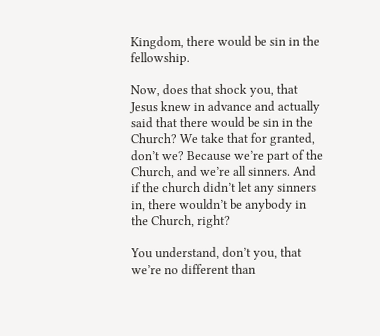Kingdom, there would be sin in the fellowship.

Now, does that shock you, that Jesus knew in advance and actually said that there would be sin in the Church? We take that for granted, don’t we? Because we’re part of the Church, and we’re all sinners. And if the church didn’t let any sinners in, there wouldn’t be anybody in the Church, right?

You understand, don’t you, that we’re no different than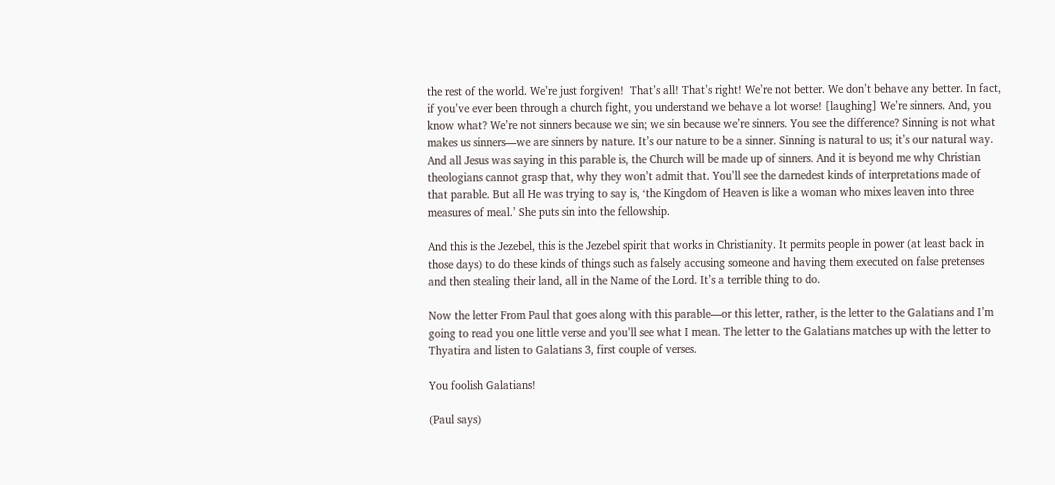the rest of the world. We’re just forgiven!  That’s all! That’s right! We’re not better. We don’t behave any better. In fact, if you’ve ever been through a church fight, you understand we behave a lot worse! [laughing] We’re sinners. And, you know what? We’re not sinners because we sin; we sin because we’re sinners. You see the difference? Sinning is not what makes us sinners—we are sinners by nature. It’s our nature to be a sinner. Sinning is natural to us; it’s our natural way. And all Jesus was saying in this parable is, the Church will be made up of sinners. And it is beyond me why Christian theologians cannot grasp that, why they won’t admit that. You’ll see the darnedest kinds of interpretations made of that parable. But all He was trying to say is, ‘the Kingdom of Heaven is like a woman who mixes leaven into three measures of meal.’ She puts sin into the fellowship.

And this is the Jezebel, this is the Jezebel spirit that works in Christianity. It permits people in power (at least back in those days) to do these kinds of things such as falsely accusing someone and having them executed on false pretenses and then stealing their land, all in the Name of the Lord. It’s a terrible thing to do.

Now the letter From Paul that goes along with this parable—or this letter, rather, is the letter to the Galatians and I’m going to read you one little verse and you’ll see what I mean. The letter to the Galatians matches up with the letter to Thyatira and listen to Galatians 3, first couple of verses.

You foolish Galatians!

(Paul says)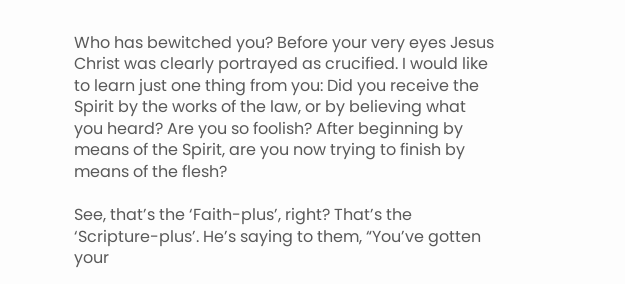Who has bewitched you? Before your very eyes Jesus Christ was clearly portrayed as crucified. I would like to learn just one thing from you: Did you receive the Spirit by the works of the law, or by believing what you heard? Are you so foolish? After beginning by means of the Spirit, are you now trying to finish by means of the flesh?

See, that’s the ‘Faith-plus’, right? That’s the ‘Scripture-plus’. He’s saying to them, “You’ve gotten your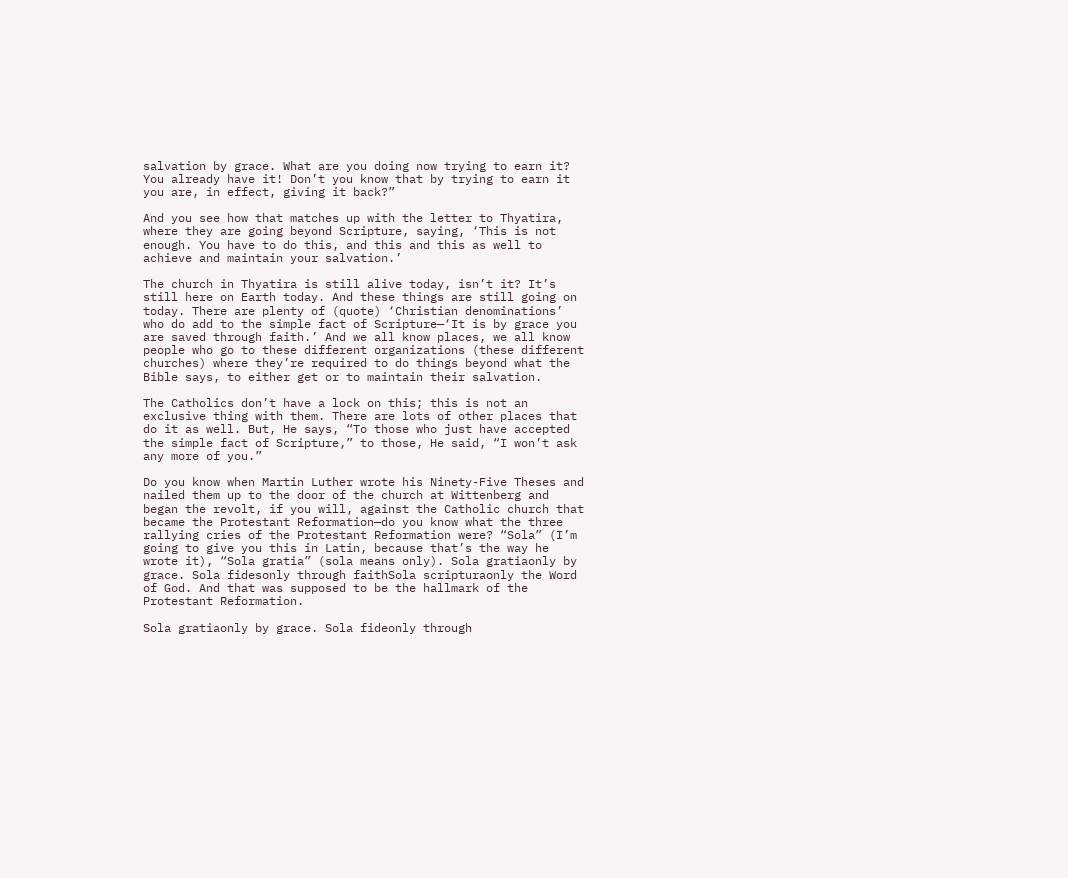salvation by grace. What are you doing now trying to earn it? You already have it! Don’t you know that by trying to earn it you are, in effect, giving it back?”

And you see how that matches up with the letter to Thyatira, where they are going beyond Scripture, saying, ‘This is not enough. You have to do this, and this and this as well to achieve and maintain your salvation.’

The church in Thyatira is still alive today, isn’t it? It’s still here on Earth today. And these things are still going on today. There are plenty of (quote) ‘Christian denominations’ who do add to the simple fact of Scripture—‘It is by grace you are saved through faith.’ And we all know places, we all know people who go to these different organizations (these different churches) where they’re required to do things beyond what the Bible says, to either get or to maintain their salvation.

The Catholics don’t have a lock on this; this is not an exclusive thing with them. There are lots of other places that do it as well. But, He says, “To those who just have accepted the simple fact of Scripture,” to those, He said, “I won’t ask any more of you.”

Do you know when Martin Luther wrote his Ninety-Five Theses and nailed them up to the door of the church at Wittenberg and began the revolt, if you will, against the Catholic church that became the Protestant Reformation—do you know what the three rallying cries of the Protestant Reformation were? “Sola” (I’m going to give you this in Latin, because that’s the way he wrote it), “Sola gratia” (sola means only). Sola gratiaonly by grace. Sola fidesonly through faithSola scripturaonly the Word of God. And that was supposed to be the hallmark of the Protestant Reformation.

Sola gratiaonly by grace. Sola fideonly through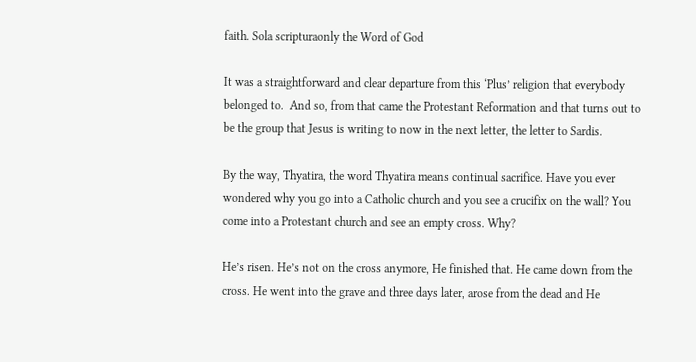faith. Sola scripturaonly the Word of God

It was a straightforward and clear departure from this ‘Plus’ religion that everybody belonged to.  And so, from that came the Protestant Reformation and that turns out to be the group that Jesus is writing to now in the next letter, the letter to Sardis.

By the way, Thyatira, the word Thyatira means continual sacrifice. Have you ever wondered why you go into a Catholic church and you see a crucifix on the wall? You come into a Protestant church and see an empty cross. Why?

He’s risen. He’s not on the cross anymore, He finished that. He came down from the cross. He went into the grave and three days later, arose from the dead and He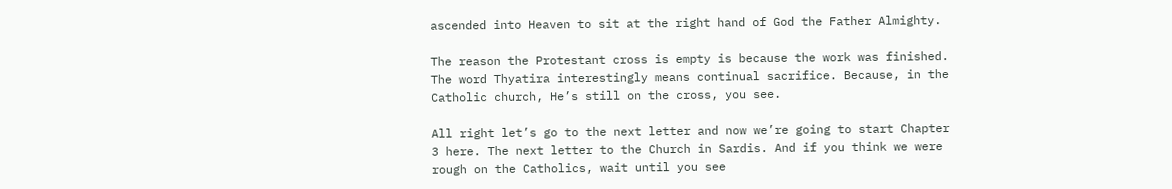ascended into Heaven to sit at the right hand of God the Father Almighty.

The reason the Protestant cross is empty is because the work was finished. The word Thyatira interestingly means continual sacrifice. Because, in the Catholic church, He’s still on the cross, you see.

All right let’s go to the next letter and now we’re going to start Chapter 3 here. The next letter to the Church in Sardis. And if you think we were rough on the Catholics, wait until you see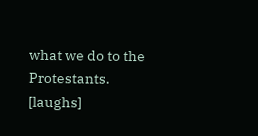what we do to the Protestants. [laughs]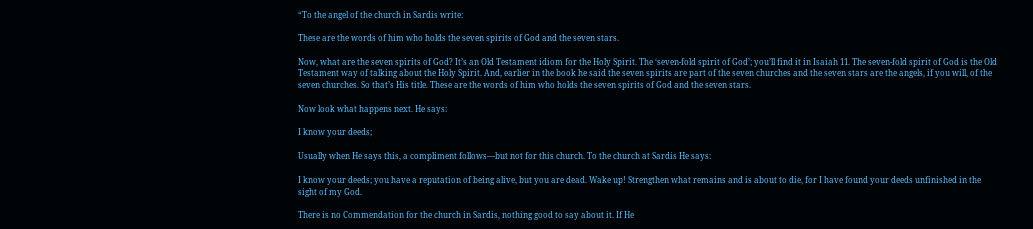“To the angel of the church in Sardis write:

These are the words of him who holds the seven spirits of God and the seven stars.

Now, what are the seven spirits of God? It’s an Old Testament idiom for the Holy Spirit. The ‘seven-fold spirit of God’; you’ll find it in Isaiah 11. The seven-fold spirit of God is the Old Testament way of talking about the Holy Spirit. And, earlier in the book he said the seven spirits are part of the seven churches and the seven stars are the angels, if you will, of the seven churches. So that’s His title. These are the words of him who holds the seven spirits of God and the seven stars.

Now look what happens next. He says:

I know your deeds;

Usually when He says this, a compliment follows—but not for this church. To the church at Sardis He says:

I know your deeds; you have a reputation of being alive, but you are dead. Wake up! Strengthen what remains and is about to die, for I have found your deeds unfinished in the sight of my God.

There is no Commendation for the church in Sardis, nothing good to say about it. If He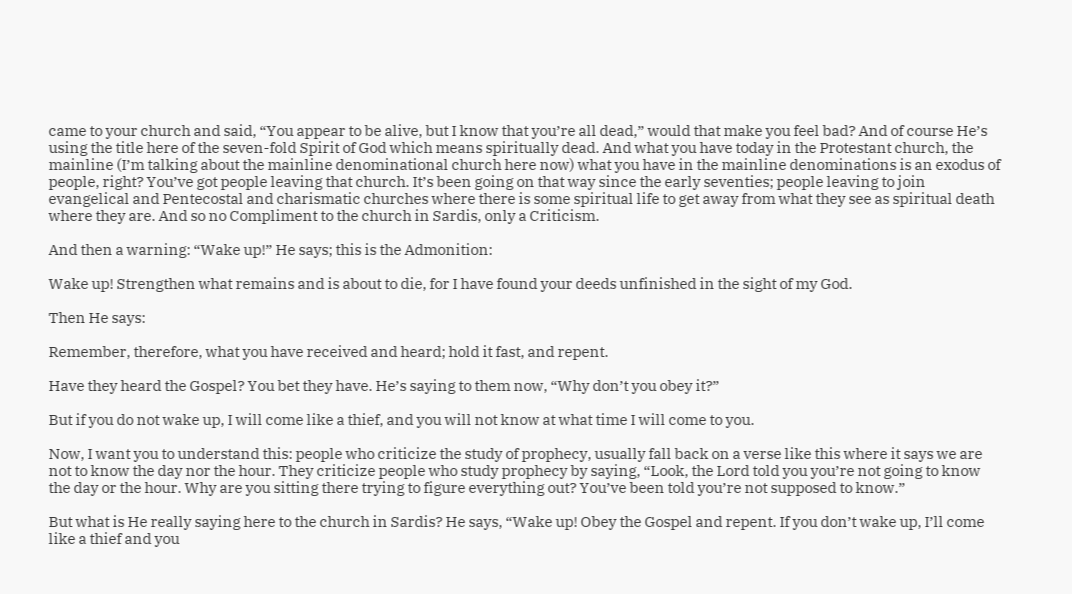came to your church and said, “You appear to be alive, but I know that you’re all dead,” would that make you feel bad? And of course He’s using the title here of the seven-fold Spirit of God which means spiritually dead. And what you have today in the Protestant church, the mainline (I’m talking about the mainline denominational church here now) what you have in the mainline denominations is an exodus of people, right? You’ve got people leaving that church. It’s been going on that way since the early seventies; people leaving to join evangelical and Pentecostal and charismatic churches where there is some spiritual life to get away from what they see as spiritual death where they are. And so no Compliment to the church in Sardis, only a Criticism.

And then a warning: “Wake up!” He says; this is the Admonition:

Wake up! Strengthen what remains and is about to die, for I have found your deeds unfinished in the sight of my God.

Then He says:

Remember, therefore, what you have received and heard; hold it fast, and repent.

Have they heard the Gospel? You bet they have. He’s saying to them now, “Why don’t you obey it?”

But if you do not wake up, I will come like a thief, and you will not know at what time I will come to you.

Now, I want you to understand this: people who criticize the study of prophecy, usually fall back on a verse like this where it says we are not to know the day nor the hour. They criticize people who study prophecy by saying, “Look, the Lord told you you’re not going to know the day or the hour. Why are you sitting there trying to figure everything out? You’ve been told you’re not supposed to know.”

But what is He really saying here to the church in Sardis? He says, “Wake up! Obey the Gospel and repent. If you don’t wake up, I’ll come like a thief and you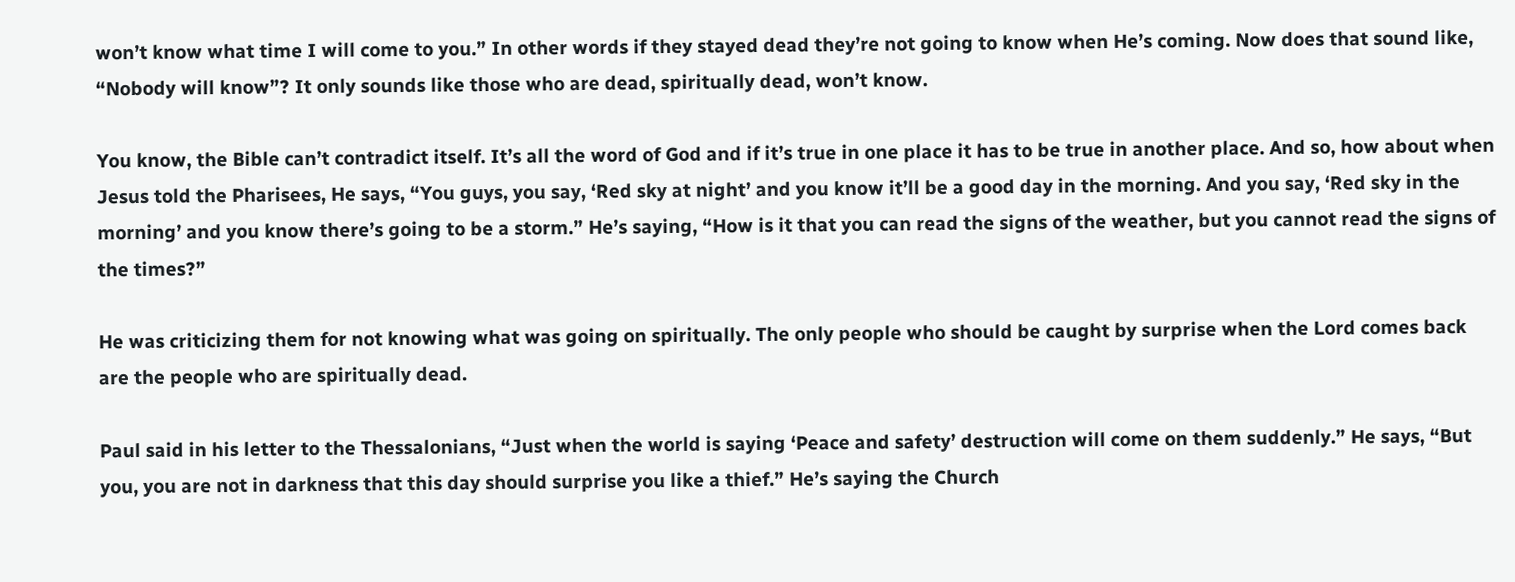won’t know what time I will come to you.” In other words if they stayed dead they’re not going to know when He’s coming. Now does that sound like, “Nobody will know”? It only sounds like those who are dead, spiritually dead, won’t know.

You know, the Bible can’t contradict itself. It’s all the word of God and if it’s true in one place it has to be true in another place. And so, how about when Jesus told the Pharisees, He says, “You guys, you say, ‘Red sky at night’ and you know it’ll be a good day in the morning. And you say, ‘Red sky in the morning’ and you know there’s going to be a storm.” He’s saying, “How is it that you can read the signs of the weather, but you cannot read the signs of the times?”

He was criticizing them for not knowing what was going on spiritually. The only people who should be caught by surprise when the Lord comes back are the people who are spiritually dead.

Paul said in his letter to the Thessalonians, “Just when the world is saying ‘Peace and safety’ destruction will come on them suddenly.” He says, “But you, you are not in darkness that this day should surprise you like a thief.” He’s saying the Church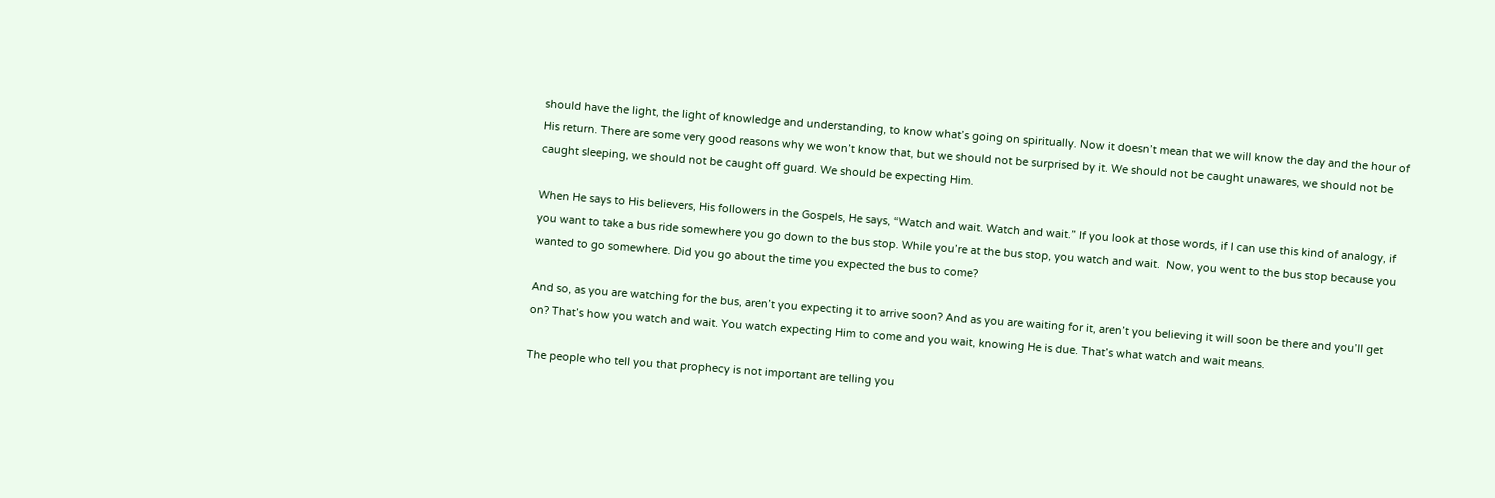should have the light, the light of knowledge and understanding, to know what’s going on spiritually. Now it doesn’t mean that we will know the day and the hour of His return. There are some very good reasons why we won’t know that, but we should not be surprised by it. We should not be caught unawares, we should not be caught sleeping, we should not be caught off guard. We should be expecting Him.

When He says to His believers, His followers in the Gospels, He says, “Watch and wait. Watch and wait.” If you look at those words, if I can use this kind of analogy, if you want to take a bus ride somewhere you go down to the bus stop. While you’re at the bus stop, you watch and wait.  Now, you went to the bus stop because you wanted to go somewhere. Did you go about the time you expected the bus to come?

And so, as you are watching for the bus, aren’t you expecting it to arrive soon? And as you are waiting for it, aren’t you believing it will soon be there and you’ll get on? That’s how you watch and wait. You watch expecting Him to come and you wait, knowing He is due. That’s what watch and wait means.

The people who tell you that prophecy is not important are telling you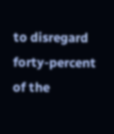to disregard forty-percent of the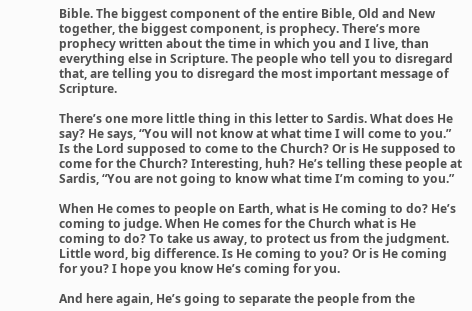Bible. The biggest component of the entire Bible, Old and New together, the biggest component, is prophecy. There’s more prophecy written about the time in which you and I live, than everything else in Scripture. The people who tell you to disregard that, are telling you to disregard the most important message of Scripture.

There’s one more little thing in this letter to Sardis. What does He say? He says, “You will not know at what time I will come to you.” Is the Lord supposed to come to the Church? Or is He supposed to come for the Church? Interesting, huh? He’s telling these people at Sardis, “You are not going to know what time I’m coming to you.”

When He comes to people on Earth, what is He coming to do? He’s coming to judge. When He comes for the Church what is He coming to do? To take us away, to protect us from the judgment. Little word, big difference. Is He coming to you? Or is He coming for you? I hope you know He’s coming for you.

And here again, He’s going to separate the people from the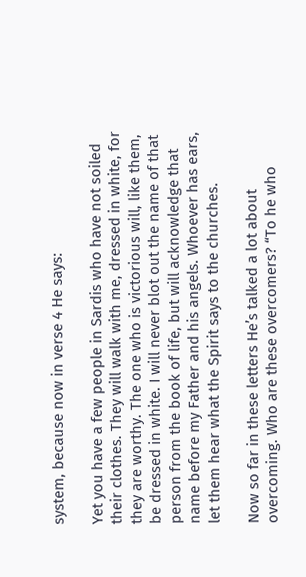system, because now in verse 4 He says:

Yet you have a few people in Sardis who have not soiled their clothes. They will walk with me, dressed in white, for they are worthy. The one who is victorious will, like them, be dressed in white. I will never blot out the name of that person from the book of life, but will acknowledge that name before my Father and his angels. Whoever has ears, let them hear what the Spirit says to the churches.

Now so far in these letters He’s talked a lot about overcoming. Who are these overcomers? “To he who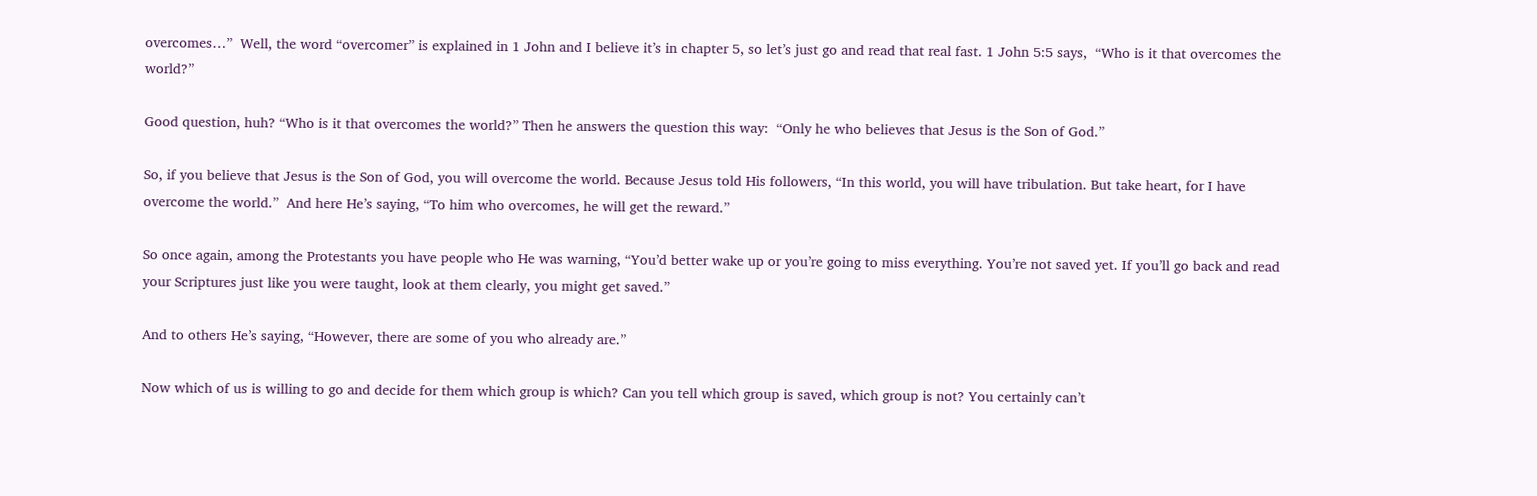overcomes…”  Well, the word “overcomer” is explained in 1 John and I believe it’s in chapter 5, so let’s just go and read that real fast. 1 John 5:5 says,  “Who is it that overcomes the world?”

Good question, huh? “Who is it that overcomes the world?” Then he answers the question this way:  “Only he who believes that Jesus is the Son of God.”

So, if you believe that Jesus is the Son of God, you will overcome the world. Because Jesus told His followers, “In this world, you will have tribulation. But take heart, for I have overcome the world.”  And here He’s saying, “To him who overcomes, he will get the reward.”

So once again, among the Protestants you have people who He was warning, “You’d better wake up or you’re going to miss everything. You’re not saved yet. If you’ll go back and read your Scriptures just like you were taught, look at them clearly, you might get saved.”

And to others He’s saying, “However, there are some of you who already are.”

Now which of us is willing to go and decide for them which group is which? Can you tell which group is saved, which group is not? You certainly can’t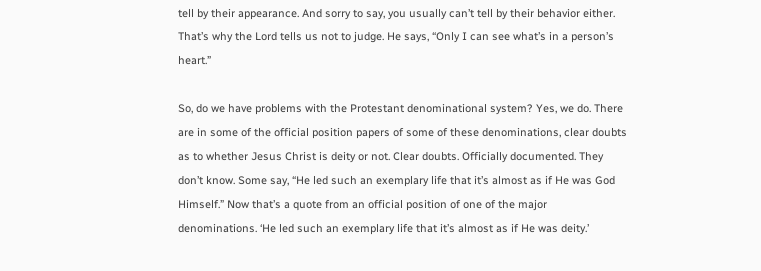tell by their appearance. And sorry to say, you usually can’t tell by their behavior either. That’s why the Lord tells us not to judge. He says, “Only I can see what’s in a person’s heart.”

So, do we have problems with the Protestant denominational system? Yes, we do. There are in some of the official position papers of some of these denominations, clear doubts as to whether Jesus Christ is deity or not. Clear doubts. Officially documented. They don’t know. Some say, “He led such an exemplary life that it’s almost as if He was God Himself.” Now that’s a quote from an official position of one of the major denominations. ‘He led such an exemplary life that it’s almost as if He was deity.’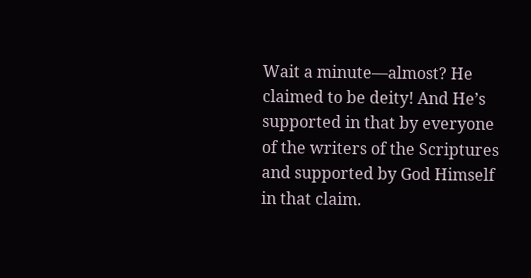Wait a minute—almost? He claimed to be deity! And He’s supported in that by everyone of the writers of the Scriptures and supported by God Himself in that claim.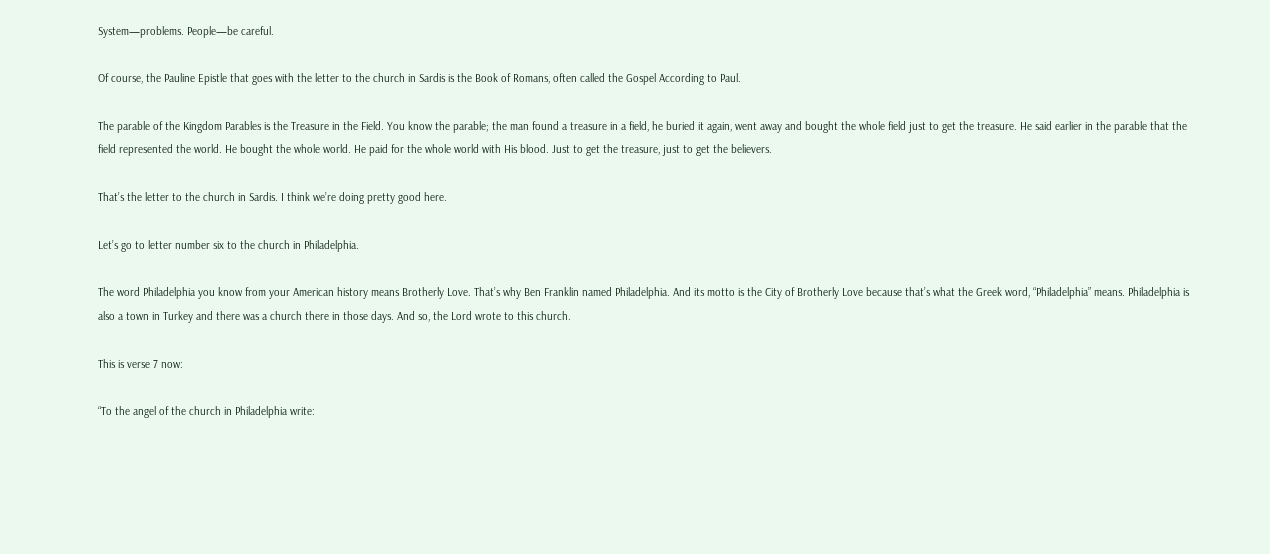System—problems. People—be careful.

Of course, the Pauline Epistle that goes with the letter to the church in Sardis is the Book of Romans, often called the Gospel According to Paul.

The parable of the Kingdom Parables is the Treasure in the Field. You know the parable; the man found a treasure in a field, he buried it again, went away and bought the whole field just to get the treasure. He said earlier in the parable that the field represented the world. He bought the whole world. He paid for the whole world with His blood. Just to get the treasure, just to get the believers.

That’s the letter to the church in Sardis. I think we’re doing pretty good here.

Let’s go to letter number six to the church in Philadelphia.

The word Philadelphia you know from your American history means Brotherly Love. That’s why Ben Franklin named Philadelphia. And its motto is the City of Brotherly Love because that’s what the Greek word, “Philadelphia” means. Philadelphia is also a town in Turkey and there was a church there in those days. And so, the Lord wrote to this church.

This is verse 7 now:

“To the angel of the church in Philadelphia write: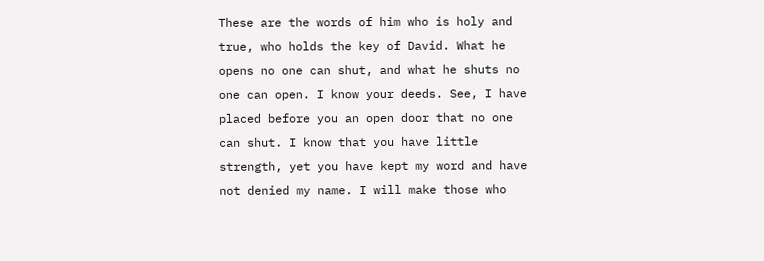These are the words of him who is holy and true, who holds the key of David. What he opens no one can shut, and what he shuts no one can open. I know your deeds. See, I have placed before you an open door that no one can shut. I know that you have little strength, yet you have kept my word and have not denied my name. I will make those who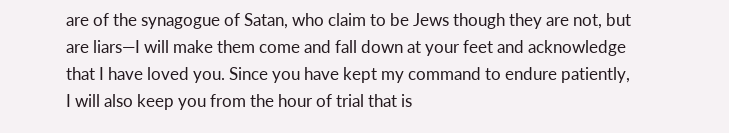are of the synagogue of Satan, who claim to be Jews though they are not, but are liars—I will make them come and fall down at your feet and acknowledge that I have loved you. Since you have kept my command to endure patiently, I will also keep you from the hour of trial that is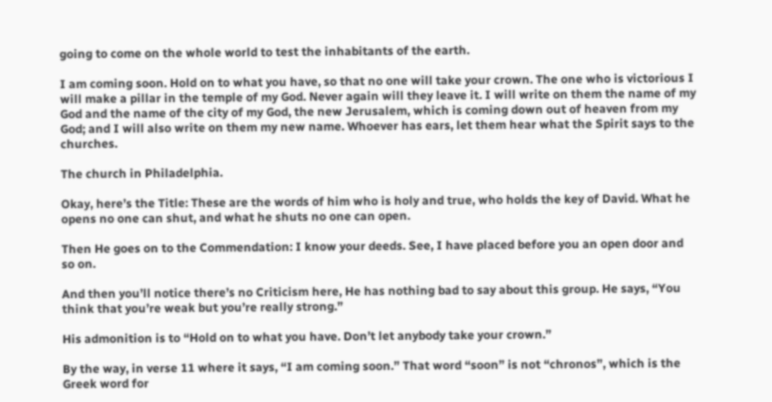going to come on the whole world to test the inhabitants of the earth.

I am coming soon. Hold on to what you have, so that no one will take your crown. The one who is victorious I will make a pillar in the temple of my God. Never again will they leave it. I will write on them the name of my God and the name of the city of my God, the new Jerusalem, which is coming down out of heaven from my God; and I will also write on them my new name. Whoever has ears, let them hear what the Spirit says to the churches.

The church in Philadelphia.

Okay, here’s the Title: These are the words of him who is holy and true, who holds the key of David. What he opens no one can shut, and what he shuts no one can open.

Then He goes on to the Commendation: I know your deeds. See, I have placed before you an open door and so on.

And then you’ll notice there’s no Criticism here, He has nothing bad to say about this group. He says, “You think that you’re weak but you’re really strong.”

His admonition is to “Hold on to what you have. Don’t let anybody take your crown.”

By the way, in verse 11 where it says, “I am coming soon.” That word “soon” is not “chronos”, which is the Greek word for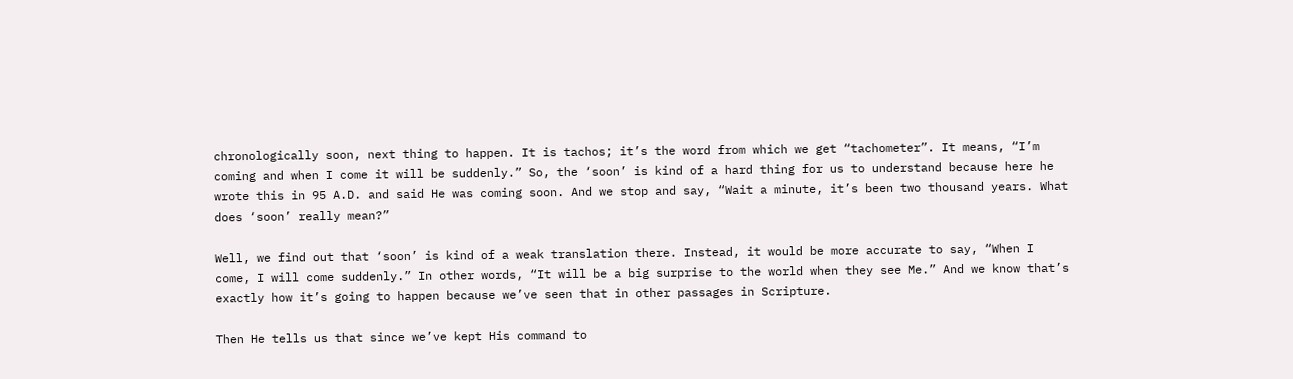chronologically soon, next thing to happen. It is tachos; it’s the word from which we get “tachometer”. It means, “I’m coming and when I come it will be suddenly.” So, the ‘soon’ is kind of a hard thing for us to understand because here he wrote this in 95 A.D. and said He was coming soon. And we stop and say, “Wait a minute, it’s been two thousand years. What does ‘soon’ really mean?”

Well, we find out that ‘soon’ is kind of a weak translation there. Instead, it would be more accurate to say, “When I come, I will come suddenly.” In other words, “It will be a big surprise to the world when they see Me.” And we know that’s exactly how it’s going to happen because we’ve seen that in other passages in Scripture.

Then He tells us that since we’ve kept His command to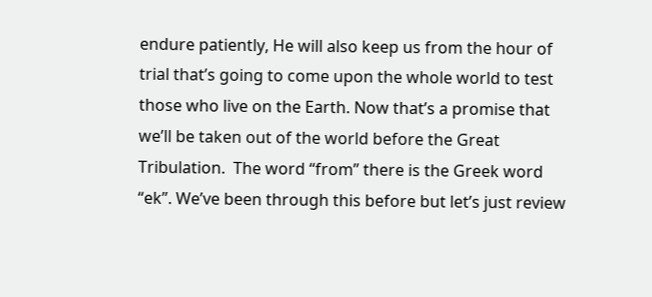endure patiently, He will also keep us from the hour of trial that’s going to come upon the whole world to test those who live on the Earth. Now that’s a promise that we’ll be taken out of the world before the Great Tribulation.  The word “from” there is the Greek word “ek”. We’ve been through this before but let’s just review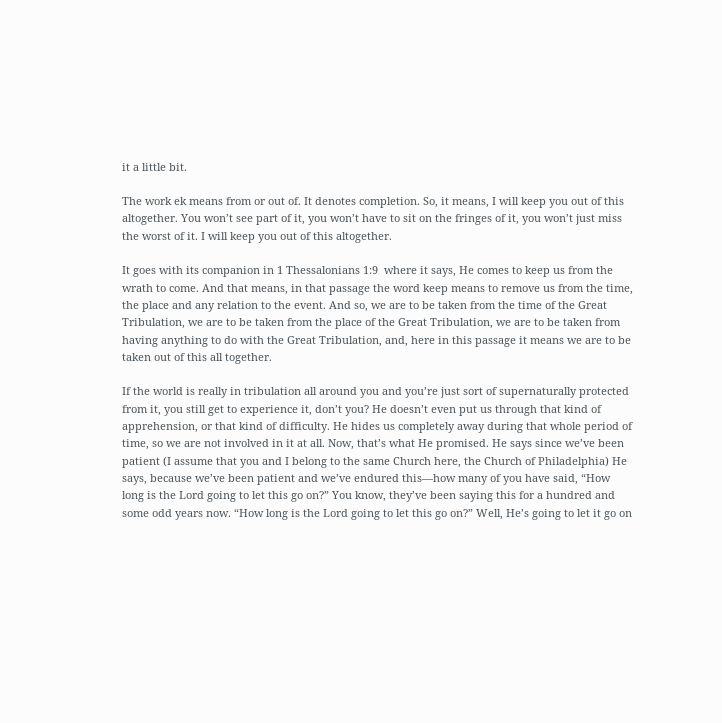it a little bit.

The work ek means from or out of. It denotes completion. So, it means, I will keep you out of this altogether. You won’t see part of it, you won’t have to sit on the fringes of it, you won’t just miss the worst of it. I will keep you out of this altogether.

It goes with its companion in 1 Thessalonians 1:9  where it says, He comes to keep us from the wrath to come. And that means, in that passage the word keep means to remove us from the time, the place and any relation to the event. And so, we are to be taken from the time of the Great Tribulation, we are to be taken from the place of the Great Tribulation, we are to be taken from having anything to do with the Great Tribulation, and, here in this passage it means we are to be taken out of this all together.

If the world is really in tribulation all around you and you’re just sort of supernaturally protected from it, you still get to experience it, don’t you? He doesn’t even put us through that kind of apprehension, or that kind of difficulty. He hides us completely away during that whole period of time, so we are not involved in it at all. Now, that’s what He promised. He says since we’ve been patient (I assume that you and I belong to the same Church here, the Church of Philadelphia) He says, because we’ve been patient and we’ve endured this—how many of you have said, “How long is the Lord going to let this go on?” You know, they’ve been saying this for a hundred and some odd years now. “How long is the Lord going to let this go on?” Well, He’s going to let it go on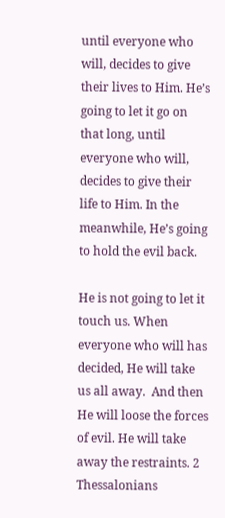until everyone who will, decides to give their lives to Him. He’s going to let it go on that long, until everyone who will, decides to give their life to Him. In the meanwhile, He’s going to hold the evil back.

He is not going to let it touch us. When everyone who will has decided, He will take us all away.  And then He will loose the forces of evil. He will take away the restraints. 2 Thessalonians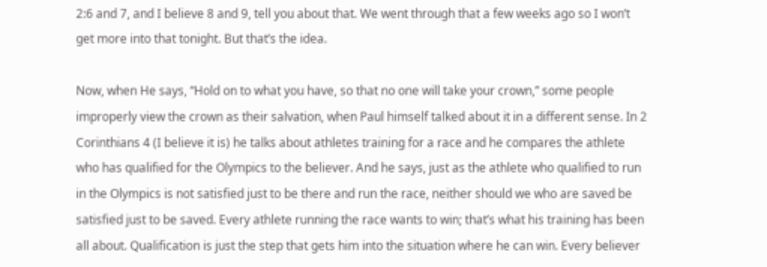2:6 and 7, and I believe 8 and 9, tell you about that. We went through that a few weeks ago so I won’t get more into that tonight. But that’s the idea.

Now, when He says, “Hold on to what you have, so that no one will take your crown,” some people improperly view the crown as their salvation, when Paul himself talked about it in a different sense. In 2 Corinthians 4 (I believe it is) he talks about athletes training for a race and he compares the athlete who has qualified for the Olympics to the believer. And he says, just as the athlete who qualified to run in the Olympics is not satisfied just to be there and run the race, neither should we who are saved be satisfied just to be saved. Every athlete running the race wants to win; that’s what his training has been all about. Qualification is just the step that gets him into the situation where he can win. Every believer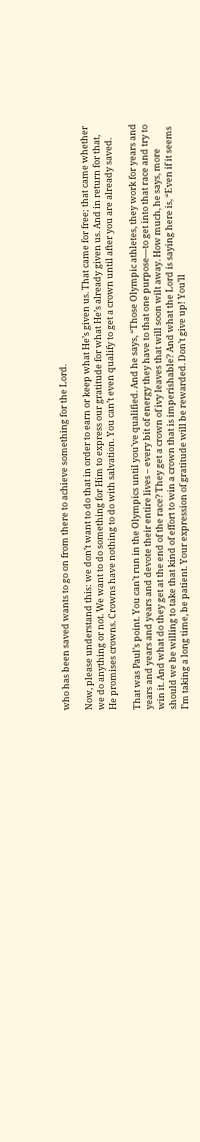who has been saved wants to go on from there to achieve something for the Lord.

Now, please understand this: we don’t want to do that in order to earn or keep what He’s given us. That came for free; that came whether we do anything or not. We want to do something for Him to express our gratitude for what He’s already given us. And in return for that, He promises crowns. Crowns have nothing to do with salvation. You can’t even qualify to get a crown until after you are already saved.

That was Paul’s point. You can’t run in the Olympics until you’ve qualified. And he says, “Those Olympic athletes, they work for years and years and years and years and devote their entire lives – every bit of energy they have to that one purpose—to get into that race and try to win it. And what do they get at the end of the race? They get a crown of ivy leaves that will soon wilt away. How much, he says, more should we be willing to take that kind of effort to win a crown that is imperishable? And what the Lord is saying here is, “Even if it seems I’m taking a long time, be patient. Your expression of gratitude will be rewarded. Don’t give up! You’ll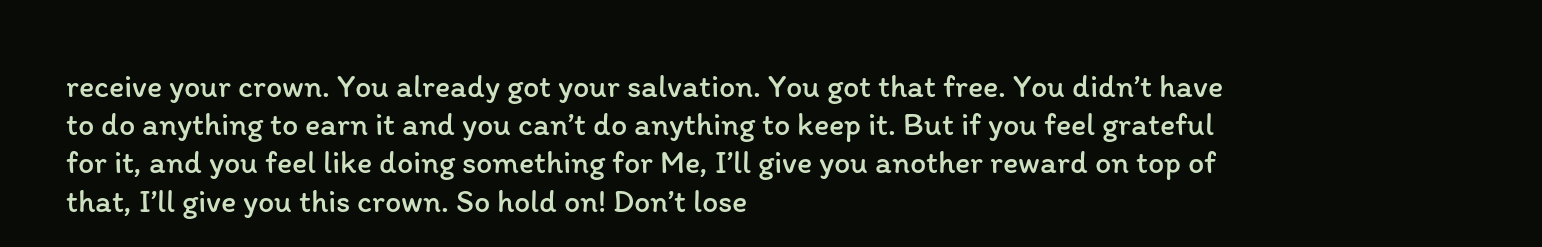receive your crown. You already got your salvation. You got that free. You didn’t have to do anything to earn it and you can’t do anything to keep it. But if you feel grateful for it, and you feel like doing something for Me, I’ll give you another reward on top of that, I’ll give you this crown. So hold on! Don’t lose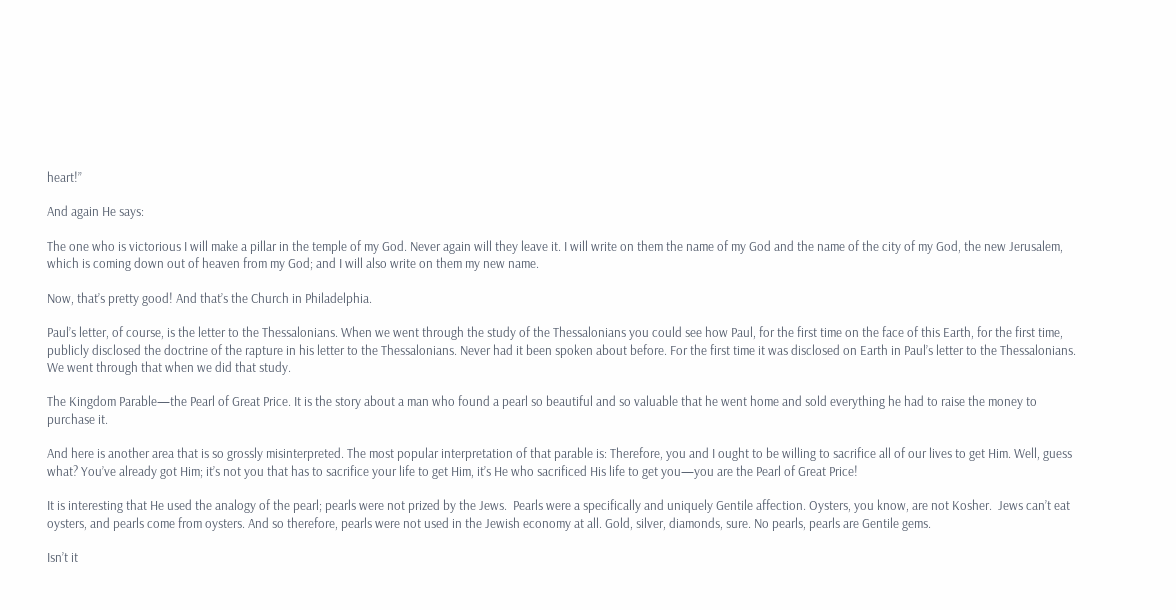heart!”

And again He says:

The one who is victorious I will make a pillar in the temple of my God. Never again will they leave it. I will write on them the name of my God and the name of the city of my God, the new Jerusalem, which is coming down out of heaven from my God; and I will also write on them my new name.

Now, that’s pretty good! And that’s the Church in Philadelphia.

Paul’s letter, of course, is the letter to the Thessalonians. When we went through the study of the Thessalonians you could see how Paul, for the first time on the face of this Earth, for the first time, publicly disclosed the doctrine of the rapture in his letter to the Thessalonians. Never had it been spoken about before. For the first time it was disclosed on Earth in Paul’s letter to the Thessalonians. We went through that when we did that study.

The Kingdom Parable—the Pearl of Great Price. It is the story about a man who found a pearl so beautiful and so valuable that he went home and sold everything he had to raise the money to purchase it.

And here is another area that is so grossly misinterpreted. The most popular interpretation of that parable is: Therefore, you and I ought to be willing to sacrifice all of our lives to get Him. Well, guess what? You’ve already got Him; it’s not you that has to sacrifice your life to get Him, it’s He who sacrificed His life to get you—you are the Pearl of Great Price!

It is interesting that He used the analogy of the pearl; pearls were not prized by the Jews.  Pearls were a specifically and uniquely Gentile affection. Oysters, you know, are not Kosher.  Jews can’t eat oysters, and pearls come from oysters. And so therefore, pearls were not used in the Jewish economy at all. Gold, silver, diamonds, sure. No pearls, pearls are Gentile gems.

Isn’t it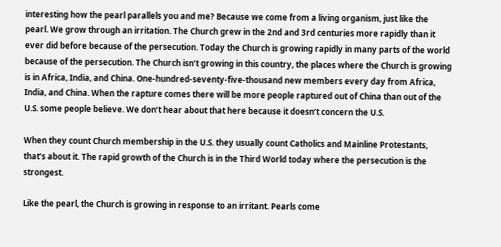interesting how the pearl parallels you and me? Because we come from a living organism, just like the pearl. We grow through an irritation. The Church grew in the 2nd and 3rd centuries more rapidly than it ever did before because of the persecution. Today the Church is growing rapidly in many parts of the world because of the persecution. The Church isn’t growing in this country, the places where the Church is growing is in Africa, India, and China. One-hundred-seventy-five-thousand new members every day from Africa, India, and China. When the rapture comes there will be more people raptured out of China than out of the U.S. some people believe. We don’t hear about that here because it doesn’t concern the U.S.

When they count Church membership in the U.S. they usually count Catholics and Mainline Protestants, that’s about it. The rapid growth of the Church is in the Third World today where the persecution is the strongest.

Like the pearl, the Church is growing in response to an irritant. Pearls come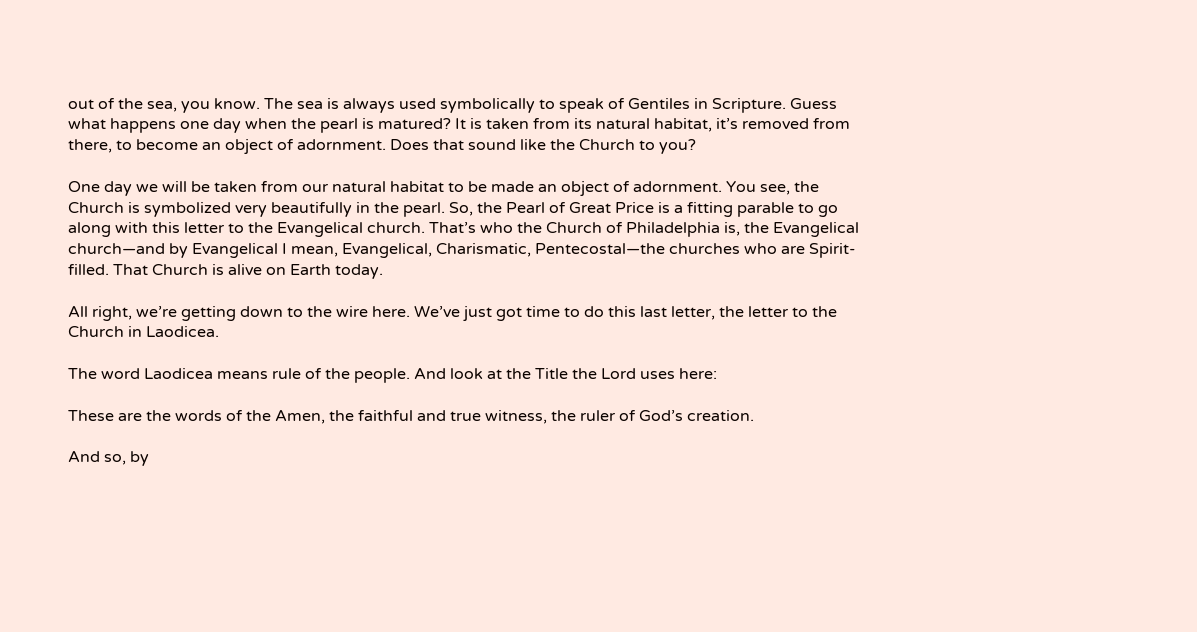out of the sea, you know. The sea is always used symbolically to speak of Gentiles in Scripture. Guess what happens one day when the pearl is matured? It is taken from its natural habitat, it’s removed from there, to become an object of adornment. Does that sound like the Church to you?

One day we will be taken from our natural habitat to be made an object of adornment. You see, the Church is symbolized very beautifully in the pearl. So, the Pearl of Great Price is a fitting parable to go along with this letter to the Evangelical church. That’s who the Church of Philadelphia is, the Evangelical church—and by Evangelical I mean, Evangelical, Charismatic, Pentecostal—the churches who are Spirit-filled. That Church is alive on Earth today.

All right, we’re getting down to the wire here. We’ve just got time to do this last letter, the letter to the Church in Laodicea.

The word Laodicea means rule of the people. And look at the Title the Lord uses here:

These are the words of the Amen, the faithful and true witness, the ruler of God’s creation.

And so, by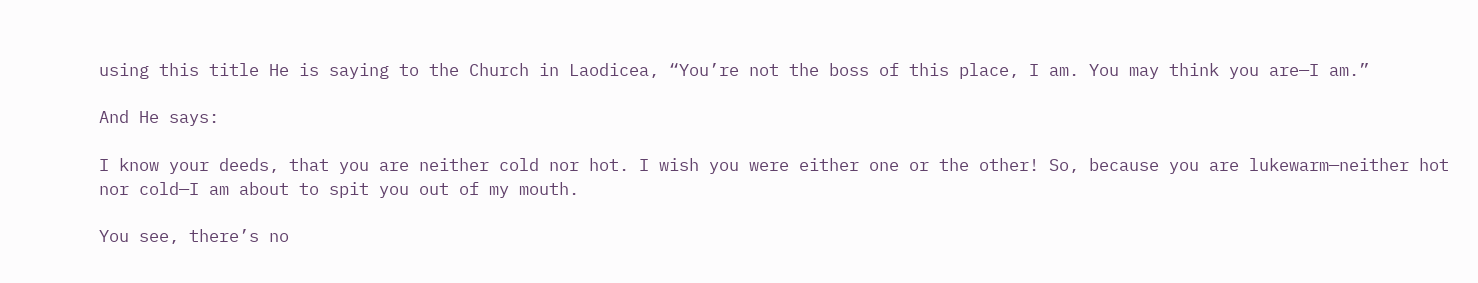using this title He is saying to the Church in Laodicea, “You’re not the boss of this place, I am. You may think you are—I am.”

And He says:

I know your deeds, that you are neither cold nor hot. I wish you were either one or the other! So, because you are lukewarm—neither hot nor cold—I am about to spit you out of my mouth.

You see, there’s no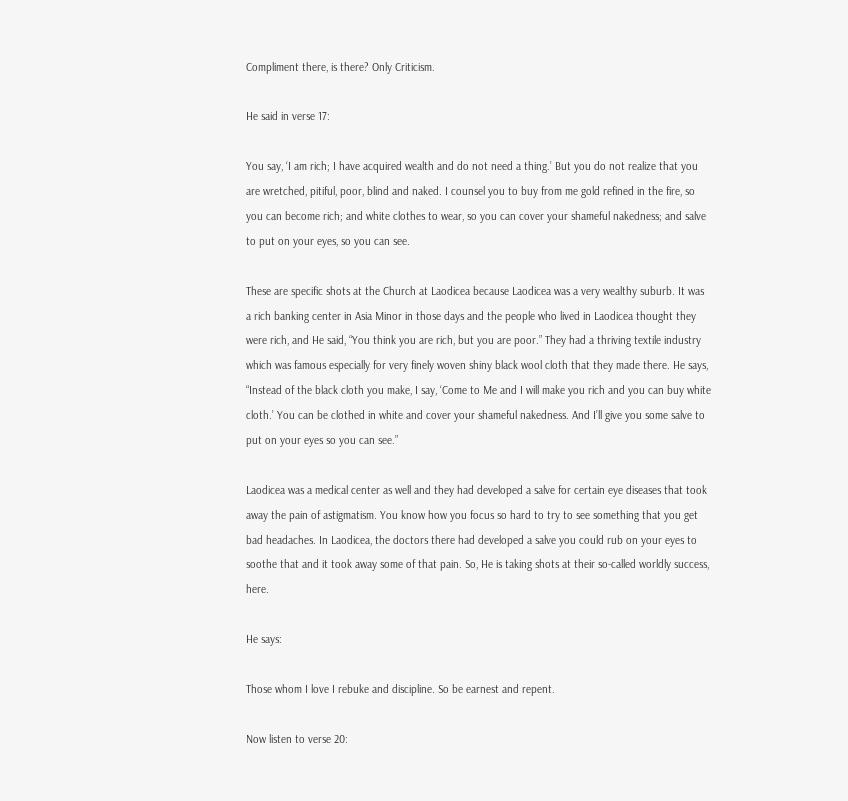Compliment there, is there? Only Criticism.

He said in verse 17:

You say, ‘I am rich; I have acquired wealth and do not need a thing.’ But you do not realize that you are wretched, pitiful, poor, blind and naked. I counsel you to buy from me gold refined in the fire, so you can become rich; and white clothes to wear, so you can cover your shameful nakedness; and salve to put on your eyes, so you can see.

These are specific shots at the Church at Laodicea because Laodicea was a very wealthy suburb. It was a rich banking center in Asia Minor in those days and the people who lived in Laodicea thought they were rich, and He said, “You think you are rich, but you are poor.” They had a thriving textile industry which was famous especially for very finely woven shiny black wool cloth that they made there. He says, “Instead of the black cloth you make, I say, ‘Come to Me and I will make you rich and you can buy white cloth.’ You can be clothed in white and cover your shameful nakedness. And I’ll give you some salve to put on your eyes so you can see.”

Laodicea was a medical center as well and they had developed a salve for certain eye diseases that took away the pain of astigmatism. You know how you focus so hard to try to see something that you get bad headaches. In Laodicea, the doctors there had developed a salve you could rub on your eyes to soothe that and it took away some of that pain. So, He is taking shots at their so-called worldly success, here.

He says:

Those whom I love I rebuke and discipline. So be earnest and repent.

Now listen to verse 20: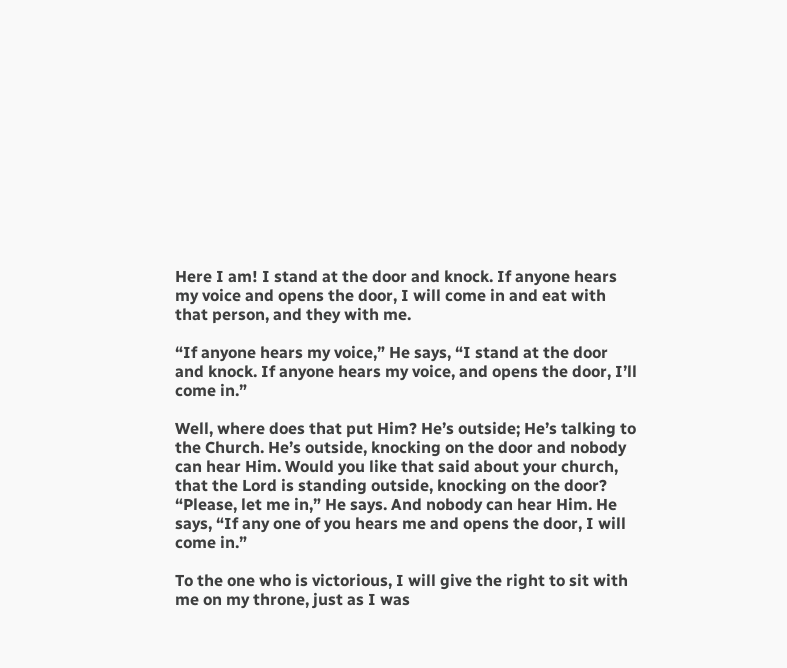Here I am! I stand at the door and knock. If anyone hears my voice and opens the door, I will come in and eat with that person, and they with me.

“If anyone hears my voice,” He says, “I stand at the door and knock. If anyone hears my voice, and opens the door, I’ll come in.”

Well, where does that put Him? He’s outside; He’s talking to the Church. He’s outside, knocking on the door and nobody can hear Him. Would you like that said about your church, that the Lord is standing outside, knocking on the door? “Please, let me in,” He says. And nobody can hear Him. He says, “If any one of you hears me and opens the door, I will come in.”

To the one who is victorious, I will give the right to sit with me on my throne, just as I was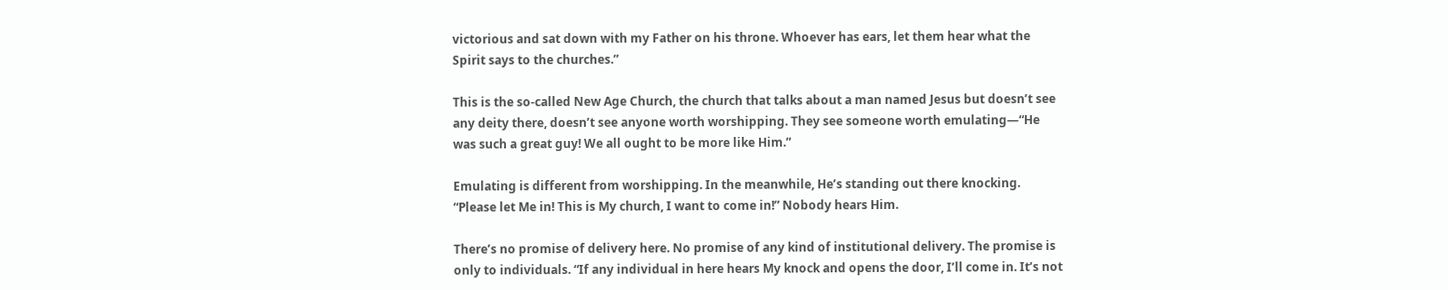victorious and sat down with my Father on his throne. Whoever has ears, let them hear what the Spirit says to the churches.”

This is the so-called New Age Church, the church that talks about a man named Jesus but doesn’t see any deity there, doesn’t see anyone worth worshipping. They see someone worth emulating—“He was such a great guy! We all ought to be more like Him.”

Emulating is different from worshipping. In the meanwhile, He’s standing out there knocking.  “Please let Me in! This is My church, I want to come in!” Nobody hears Him.

There’s no promise of delivery here. No promise of any kind of institutional delivery. The promise is only to individuals. “If any individual in here hears My knock and opens the door, I’ll come in. It’s not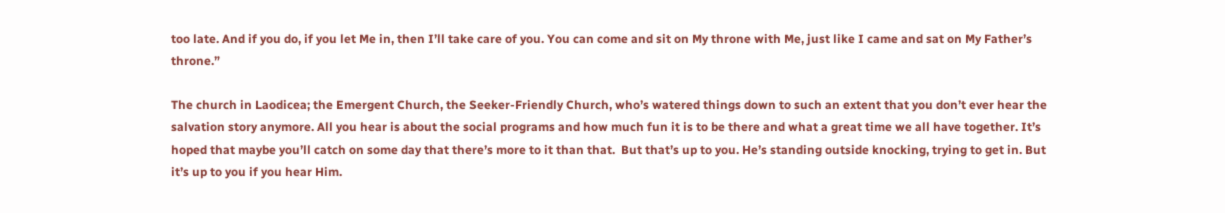too late. And if you do, if you let Me in, then I’ll take care of you. You can come and sit on My throne with Me, just like I came and sat on My Father’s throne.”

The church in Laodicea; the Emergent Church, the Seeker-Friendly Church, who’s watered things down to such an extent that you don’t ever hear the salvation story anymore. All you hear is about the social programs and how much fun it is to be there and what a great time we all have together. It’s hoped that maybe you’ll catch on some day that there’s more to it than that.  But that’s up to you. He’s standing outside knocking, trying to get in. But it’s up to you if you hear Him.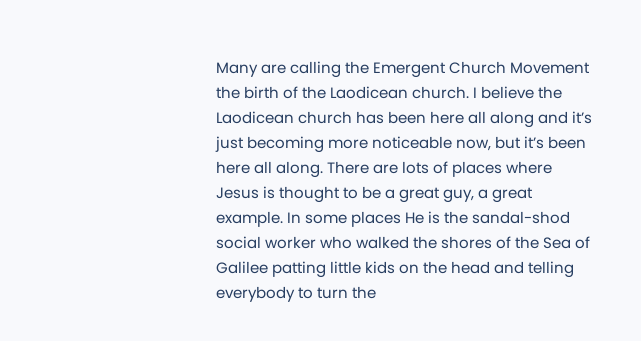Many are calling the Emergent Church Movement the birth of the Laodicean church. I believe the Laodicean church has been here all along and it’s just becoming more noticeable now, but it’s been here all along. There are lots of places where Jesus is thought to be a great guy, a great example. In some places He is the sandal-shod social worker who walked the shores of the Sea of Galilee patting little kids on the head and telling everybody to turn the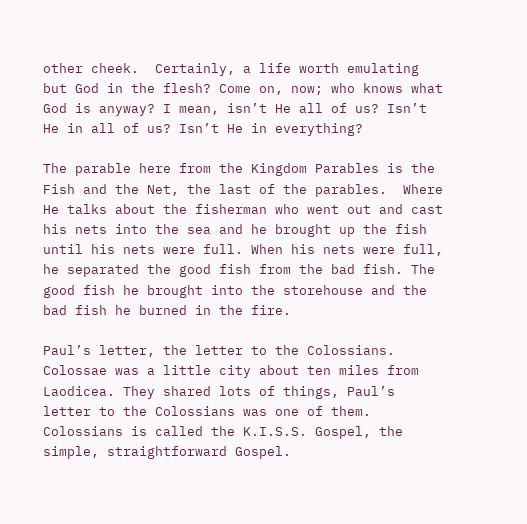other cheek.  Certainly, a life worth emulating but God in the flesh? Come on, now; who knows what God is anyway? I mean, isn’t He all of us? Isn’t He in all of us? Isn’t He in everything?

The parable here from the Kingdom Parables is the Fish and the Net, the last of the parables.  Where He talks about the fisherman who went out and cast his nets into the sea and he brought up the fish until his nets were full. When his nets were full, he separated the good fish from the bad fish. The good fish he brought into the storehouse and the bad fish he burned in the fire.

Paul’s letter, the letter to the Colossians. Colossae was a little city about ten miles from Laodicea. They shared lots of things, Paul’s letter to the Colossians was one of them.  Colossians is called the K.I.S.S. Gospel, the simple, straightforward Gospel.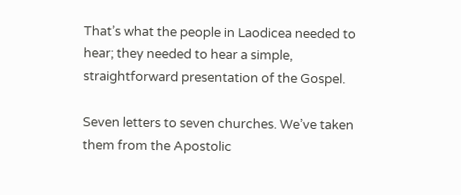That’s what the people in Laodicea needed to hear; they needed to hear a simple, straightforward presentation of the Gospel.

Seven letters to seven churches. We’ve taken them from the Apostolic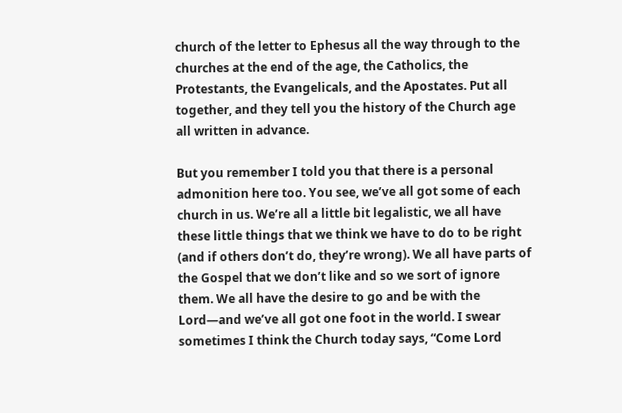church of the letter to Ephesus all the way through to the churches at the end of the age, the Catholics, the Protestants, the Evangelicals, and the Apostates. Put all together, and they tell you the history of the Church age all written in advance.

But you remember I told you that there is a personal admonition here too. You see, we’ve all got some of each church in us. We’re all a little bit legalistic, we all have these little things that we think we have to do to be right (and if others don’t do, they’re wrong). We all have parts of the Gospel that we don’t like and so we sort of ignore them. We all have the desire to go and be with the Lord—and we’ve all got one foot in the world. I swear sometimes I think the Church today says, “Come Lord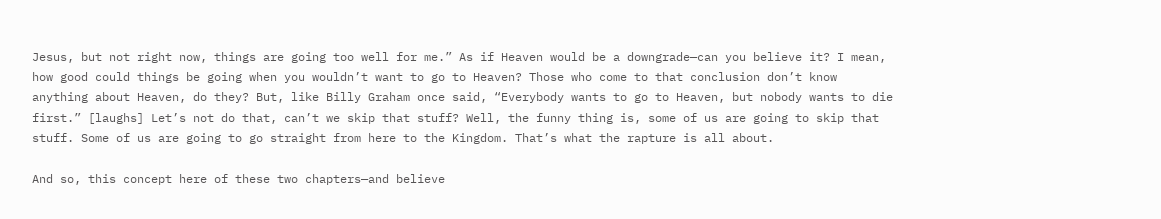Jesus, but not right now, things are going too well for me.” As if Heaven would be a downgrade—can you believe it? I mean, how good could things be going when you wouldn’t want to go to Heaven? Those who come to that conclusion don’t know anything about Heaven, do they? But, like Billy Graham once said, “Everybody wants to go to Heaven, but nobody wants to die first.” [laughs] Let’s not do that, can’t we skip that stuff? Well, the funny thing is, some of us are going to skip that stuff. Some of us are going to go straight from here to the Kingdom. That’s what the rapture is all about.

And so, this concept here of these two chapters—and believe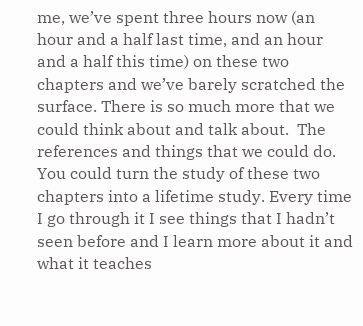me, we’ve spent three hours now (an hour and a half last time, and an hour and a half this time) on these two chapters and we’ve barely scratched the surface. There is so much more that we could think about and talk about.  The references and things that we could do. You could turn the study of these two chapters into a lifetime study. Every time I go through it I see things that I hadn’t seen before and I learn more about it and what it teaches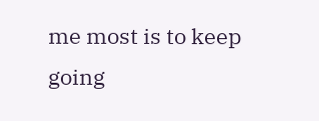me most is to keep going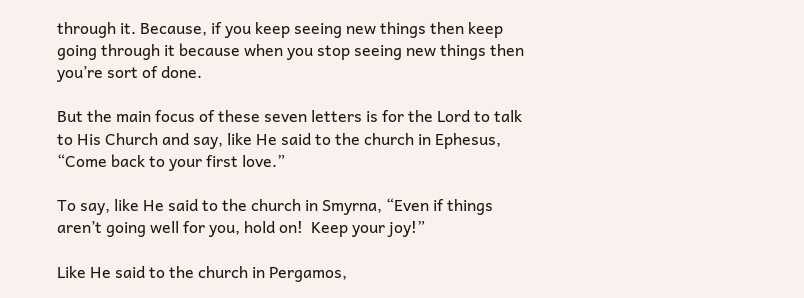through it. Because, if you keep seeing new things then keep going through it because when you stop seeing new things then you’re sort of done.

But the main focus of these seven letters is for the Lord to talk to His Church and say, like He said to the church in Ephesus, “Come back to your first love.”

To say, like He said to the church in Smyrna, “Even if things aren’t going well for you, hold on!  Keep your joy!”

Like He said to the church in Pergamos,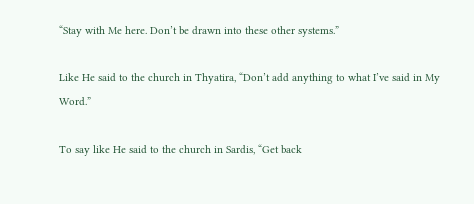“Stay with Me here. Don’t be drawn into these other systems.”

Like He said to the church in Thyatira, “Don’t add anything to what I’ve said in My Word.”

To say like He said to the church in Sardis, “Get back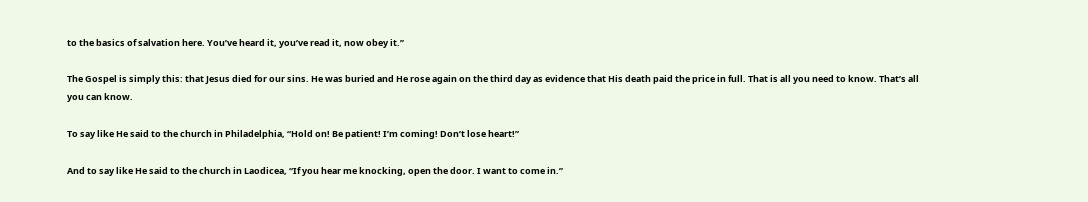to the basics of salvation here. You’ve heard it, you’ve read it, now obey it.”

The Gospel is simply this: that Jesus died for our sins. He was buried and He rose again on the third day as evidence that His death paid the price in full. That is all you need to know. That’s all you can know.

To say like He said to the church in Philadelphia, “Hold on! Be patient! I’m coming! Don’t lose heart!”

And to say like He said to the church in Laodicea, “If you hear me knocking, open the door. I want to come in.”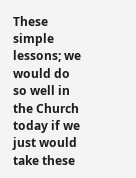These simple lessons; we would do so well in the Church today if we just would take these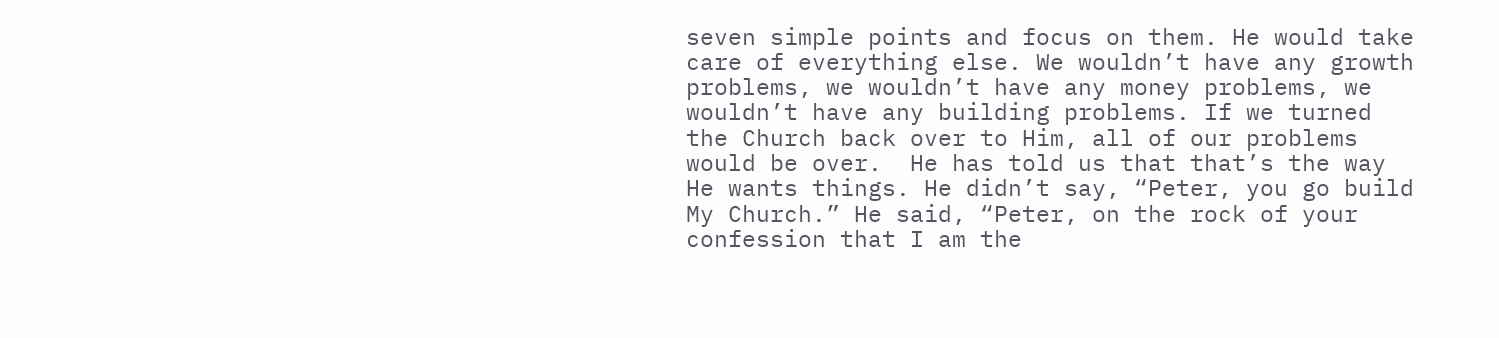seven simple points and focus on them. He would take care of everything else. We wouldn’t have any growth problems, we wouldn’t have any money problems, we wouldn’t have any building problems. If we turned the Church back over to Him, all of our problems would be over.  He has told us that that’s the way He wants things. He didn’t say, “Peter, you go build My Church.” He said, “Peter, on the rock of your confession that I am the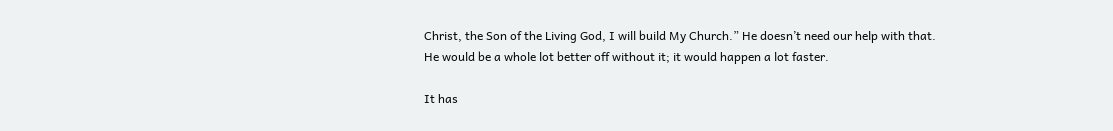Christ, the Son of the Living God, I will build My Church.” He doesn’t need our help with that. He would be a whole lot better off without it; it would happen a lot faster.

It has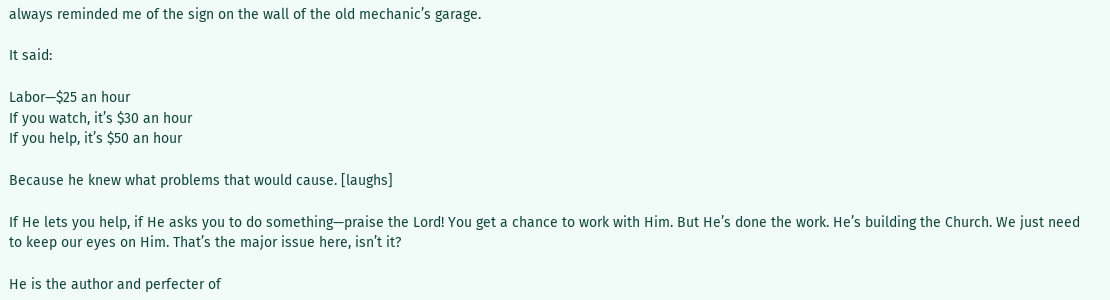always reminded me of the sign on the wall of the old mechanic’s garage.

It said:

Labor—$25 an hour
If you watch, it’s $30 an hour
If you help, it’s $50 an hour

Because he knew what problems that would cause. [laughs]

If He lets you help, if He asks you to do something—praise the Lord! You get a chance to work with Him. But He’s done the work. He’s building the Church. We just need to keep our eyes on Him. That’s the major issue here, isn’t it?

He is the author and perfecter of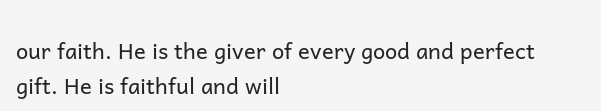our faith. He is the giver of every good and perfect gift. He is faithful and will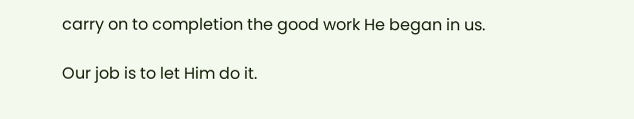carry on to completion the good work He began in us.

Our job is to let Him do it.